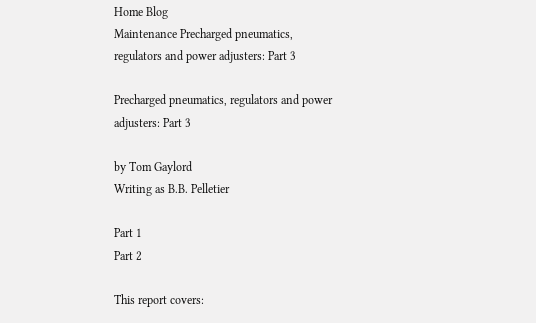Home Blog
Maintenance Precharged pneumatics, regulators and power adjusters: Part 3

Precharged pneumatics, regulators and power adjusters: Part 3

by Tom Gaylord
Writing as B.B. Pelletier

Part 1
Part 2

This report covers: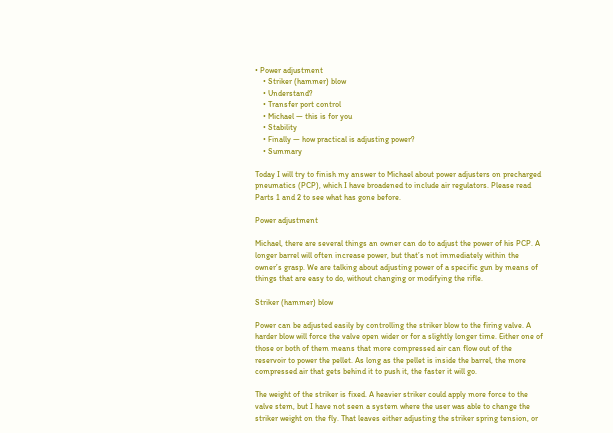• Power adjustment
    • Striker (hammer) blow
    • Understand?
    • Transfer port control
    • Michael — this is for you
    • Stability
    • Finally — how practical is adjusting power?
    • Summary

Today I will try to finish my answer to Michael about power adjusters on precharged pneumatics (PCP), which I have broadened to include air regulators. Please read Parts 1 and 2 to see what has gone before.

Power adjustment

Michael, there are several things an owner can do to adjust the power of his PCP. A longer barrel will often increase power, but that’s not immediately within the owner’s grasp. We are talking about adjusting power of a specific gun by means of things that are easy to do, without changing or modifying the rifle.

Striker (hammer) blow

Power can be adjusted easily by controlling the striker blow to the firing valve. A harder blow will force the valve open wider or for a slightly longer time. Either one of those or both of them means that more compressed air can flow out of the reservoir to power the pellet. As long as the pellet is inside the barrel, the more compressed air that gets behind it to push it, the faster it will go.

The weight of the striker is fixed. A heavier striker could apply more force to the valve stem, but I have not seen a system where the user was able to change the striker weight on the fly. That leaves either adjusting the striker spring tension, or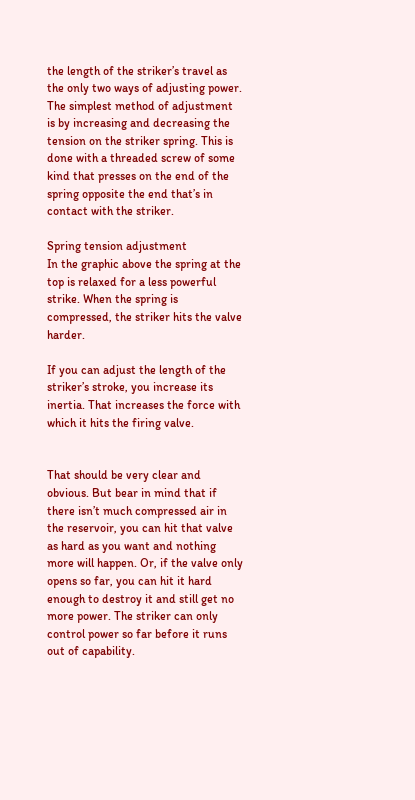the length of the striker’s travel as the only two ways of adjusting power. The simplest method of adjustment is by increasing and decreasing the tension on the striker spring. This is done with a threaded screw of some kind that presses on the end of the spring opposite the end that’s in contact with the striker.

Spring tension adjustment
In the graphic above the spring at the top is relaxed for a less powerful strike. When the spring is compressed, the striker hits the valve harder.

If you can adjust the length of the striker’s stroke, you increase its inertia. That increases the force with which it hits the firing valve.


That should be very clear and obvious. But bear in mind that if there isn’t much compressed air in the reservoir, you can hit that valve as hard as you want and nothing more will happen. Or, if the valve only opens so far, you can hit it hard enough to destroy it and still get no more power. The striker can only control power so far before it runs out of capability.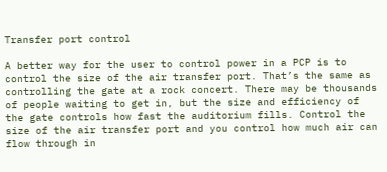Transfer port control

A better way for the user to control power in a PCP is to control the size of the air transfer port. That’s the same as controlling the gate at a rock concert. There may be thousands of people waiting to get in, but the size and efficiency of the gate controls how fast the auditorium fills. Control the size of the air transfer port and you control how much air can flow through in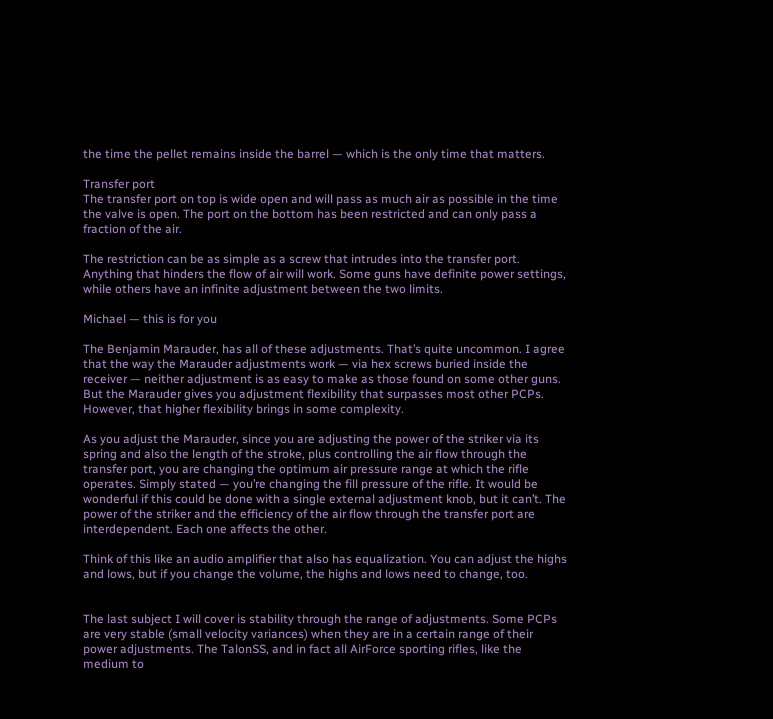the time the pellet remains inside the barrel — which is the only time that matters.

Transfer port
The transfer port on top is wide open and will pass as much air as possible in the time the valve is open. The port on the bottom has been restricted and can only pass a fraction of the air.

The restriction can be as simple as a screw that intrudes into the transfer port. Anything that hinders the flow of air will work. Some guns have definite power settings, while others have an infinite adjustment between the two limits.

Michael — this is for you

The Benjamin Marauder, has all of these adjustments. That’s quite uncommon. I agree that the way the Marauder adjustments work — via hex screws buried inside the receiver — neither adjustment is as easy to make as those found on some other guns. But the Marauder gives you adjustment flexibility that surpasses most other PCPs. However, that higher flexibility brings in some complexity.

As you adjust the Marauder, since you are adjusting the power of the striker via its spring and also the length of the stroke, plus controlling the air flow through the transfer port, you are changing the optimum air pressure range at which the rifle operates. Simply stated — you’re changing the fill pressure of the rifle. It would be wonderful if this could be done with a single external adjustment knob, but it can’t. The power of the striker and the efficiency of the air flow through the transfer port are interdependent. Each one affects the other.

Think of this like an audio amplifier that also has equalization. You can adjust the highs and lows, but if you change the volume, the highs and lows need to change, too.


The last subject I will cover is stability through the range of adjustments. Some PCPs are very stable (small velocity variances) when they are in a certain range of their power adjustments. The TalonSS, and in fact all AirForce sporting rifles, like the medium to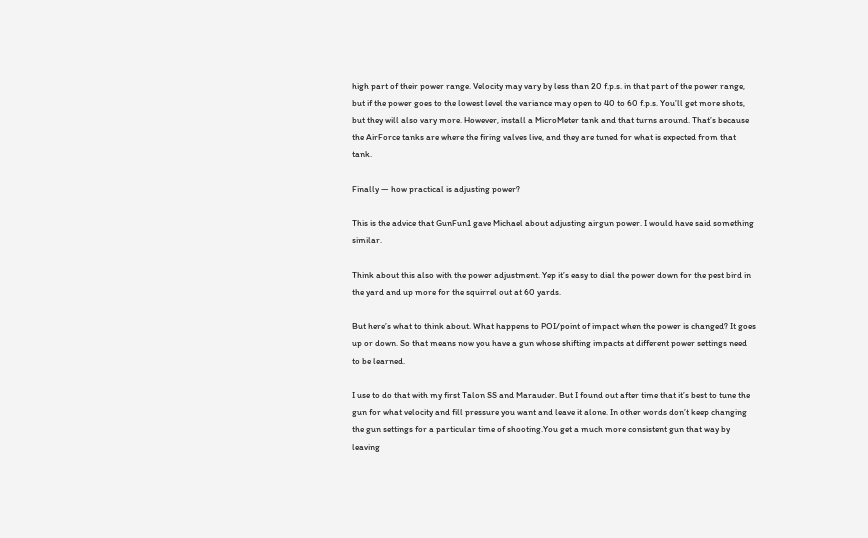high part of their power range. Velocity may vary by less than 20 f.p.s. in that part of the power range, but if the power goes to the lowest level the variance may open to 40 to 60 f.p.s. You’ll get more shots, but they will also vary more. However, install a MicroMeter tank and that turns around. That’s because the AirForce tanks are where the firing valves live, and they are tuned for what is expected from that tank.

Finally — how practical is adjusting power?

This is the advice that GunFun1 gave Michael about adjusting airgun power. I would have said something similar.

Think about this also with the power adjustment. Yep it’s easy to dial the power down for the pest bird in the yard and up more for the squirrel out at 60 yards.

But here’s what to think about. What happens to POI/point of impact when the power is changed? It goes up or down. So that means now you have a gun whose shifting impacts at different power settings need to be learned.

I use to do that with my first Talon SS and Marauder. But I found out after time that it’s best to tune the gun for what velocity and fill pressure you want and leave it alone. In other words don’t keep changing the gun settings for a particular time of shooting.You get a much more consistent gun that way by leaving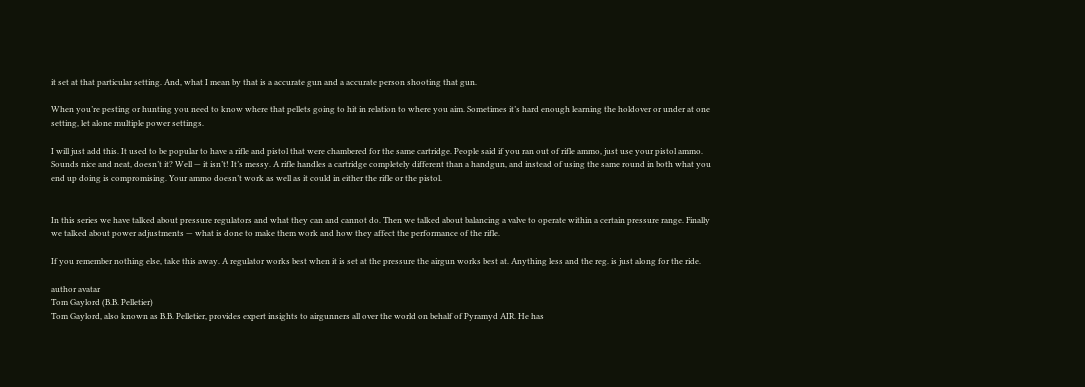it set at that particular setting. And, what I mean by that is a accurate gun and a accurate person shooting that gun.

When you’re pesting or hunting you need to know where that pellets going to hit in relation to where you aim. Sometimes it’s hard enough learning the holdover or under at one setting, let alone multiple power settings.

I will just add this. It used to be popular to have a rifle and pistol that were chambered for the same cartridge. People said if you ran out of rifle ammo, just use your pistol ammo. Sounds nice and neat, doesn’t it? Well — it isn’t! It’s messy. A rifle handles a cartridge completely different than a handgun, and instead of using the same round in both what you end up doing is compromising. Your ammo doesn’t work as well as it could in either the rifle or the pistol.


In this series we have talked about pressure regulators and what they can and cannot do. Then we talked about balancing a valve to operate within a certain pressure range. Finally we talked about power adjustments — what is done to make them work and how they affect the performance of the rifle.

If you remember nothing else, take this away. A regulator works best when it is set at the pressure the airgun works best at. Anything less and the reg. is just along for the ride.

author avatar
Tom Gaylord (B.B. Pelletier)
Tom Gaylord, also known as B.B. Pelletier, provides expert insights to airgunners all over the world on behalf of Pyramyd AIR. He has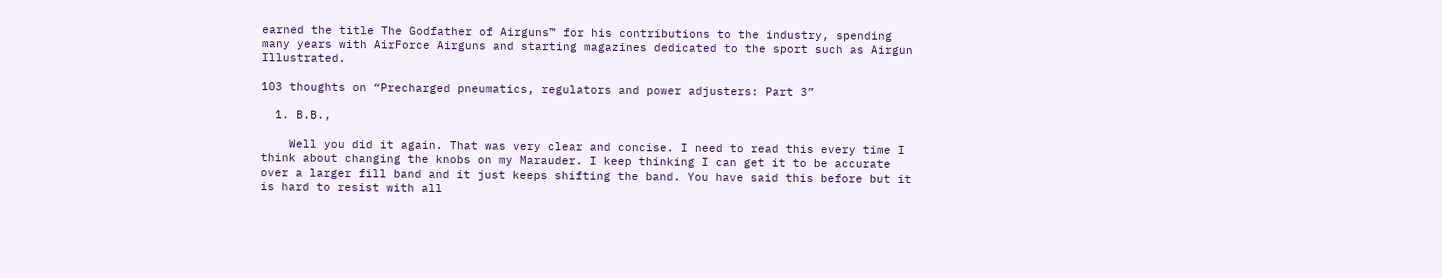earned the title The Godfather of Airguns™ for his contributions to the industry, spending many years with AirForce Airguns and starting magazines dedicated to the sport such as Airgun Illustrated.

103 thoughts on “Precharged pneumatics, regulators and power adjusters: Part 3”

  1. B.B.,

    Well you did it again. That was very clear and concise. I need to read this every time I think about changing the knobs on my Marauder. I keep thinking I can get it to be accurate over a larger fill band and it just keeps shifting the band. You have said this before but it is hard to resist with all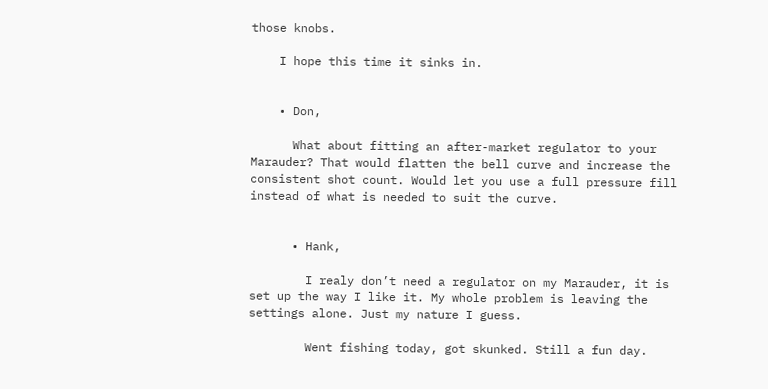those knobs.

    I hope this time it sinks in.


    • Don,

      What about fitting an after-market regulator to your Marauder? That would flatten the bell curve and increase the consistent shot count. Would let you use a full pressure fill instead of what is needed to suit the curve.


      • Hank,

        I realy don’t need a regulator on my Marauder, it is set up the way I like it. My whole problem is leaving the settings alone. Just my nature I guess.

        Went fishing today, got skunked. Still a fun day.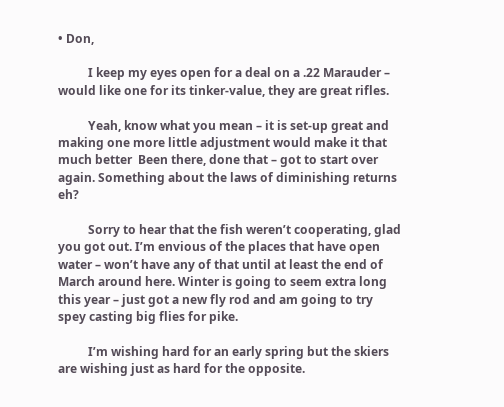• Don,

          I keep my eyes open for a deal on a .22 Marauder – would like one for its tinker-value, they are great rifles.

          Yeah, know what you mean – it is set-up great and making one more little adjustment would make it that much better  Been there, done that – got to start over again. Something about the laws of diminishing returns eh?

          Sorry to hear that the fish weren’t cooperating, glad you got out. I’m envious of the places that have open water – won’t have any of that until at least the end of March around here. Winter is going to seem extra long this year – just got a new fly rod and am going to try spey casting big flies for pike.

          I’m wishing hard for an early spring but the skiers are wishing just as hard for the opposite.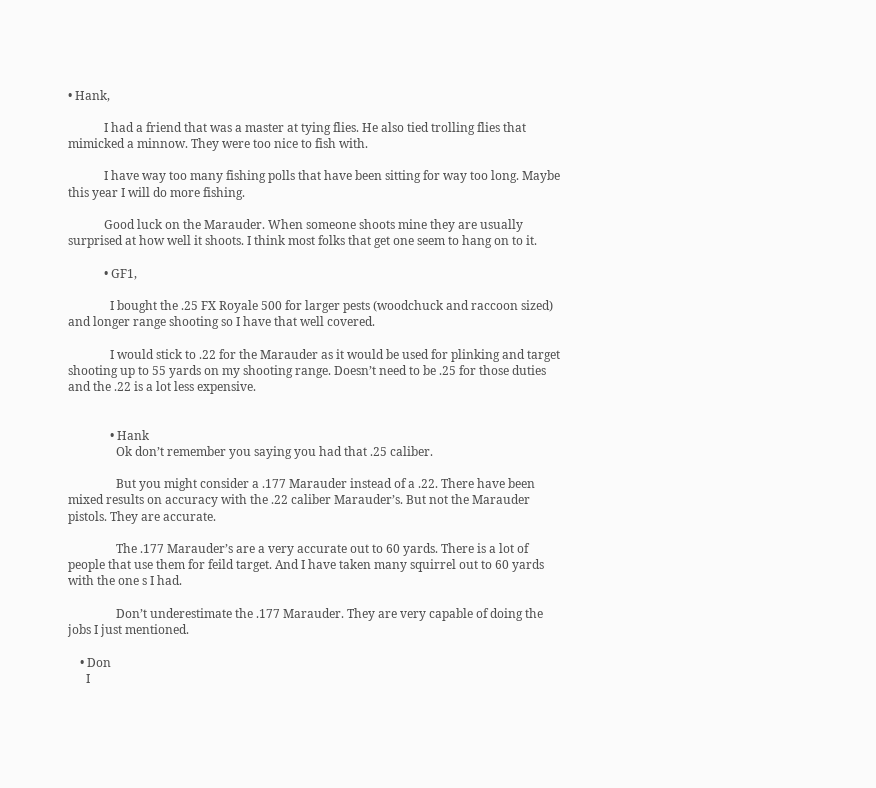• Hank,

            I had a friend that was a master at tying flies. He also tied trolling flies that mimicked a minnow. They were too nice to fish with.

            I have way too many fishing polls that have been sitting for way too long. Maybe this year I will do more fishing.

            Good luck on the Marauder. When someone shoots mine they are usually surprised at how well it shoots. I think most folks that get one seem to hang on to it.

            • GF1,

              I bought the .25 FX Royale 500 for larger pests (woodchuck and raccoon sized) and longer range shooting so I have that well covered.

              I would stick to .22 for the Marauder as it would be used for plinking and target shooting up to 55 yards on my shooting range. Doesn’t need to be .25 for those duties and the .22 is a lot less expensive.


              • Hank
                Ok don’t remember you saying you had that .25 caliber.

                But you might consider a .177 Marauder instead of a .22. There have been mixed results on accuracy with the .22 caliber Marauder’s. But not the Marauder pistols. They are accurate.

                The .177 Marauder’s are a very accurate out to 60 yards. There is a lot of people that use them for feild target. And I have taken many squirrel out to 60 yards with the one s I had.

                Don’t underestimate the .177 Marauder. They are very capable of doing the jobs I just mentioned.

    • Don
      I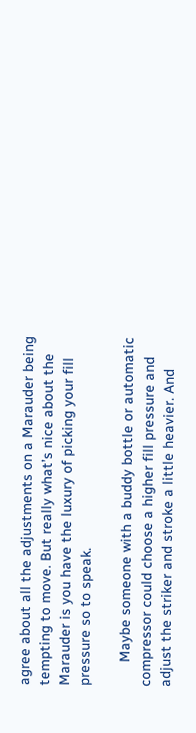agree about all the adjustments on a Marauder being tempting to move. But really what’s nice about the Marauder is you have the luxury of picking your fill pressure so to speak.

      Maybe someone with a buddy bottle or automatic compressor could choose a higher fill pressure and adjust the striker and stroke a little heavier. And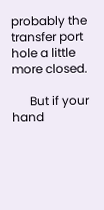probably the transfer port hole a little more closed.

      But if your hand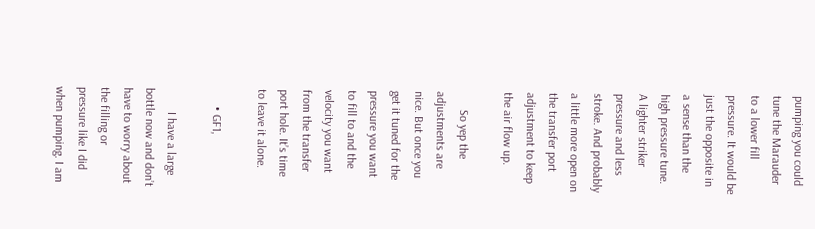pumping you could tune the Marauder to a lower fill pressure. It would be just the opposite in a sense than the high pressure tune. A lighter striker pressure and less stroke. And probably a little more open on the transfer port adjustment to keep the air flow up.

      So yep the adjustments are nice. But once you get it tuned for the pressure you want to fill to and the velocity you want from the transfer port hole. It’s time to leave it alone.

      • GF1,

        I have a large bottle now and don’t have to worry about the filling or pressure like I did when pumping. I am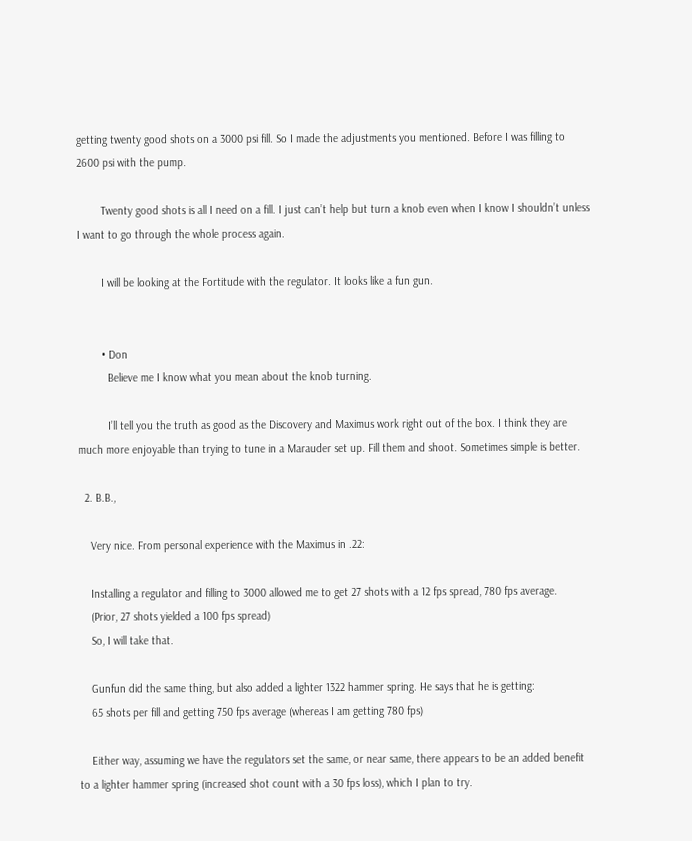getting twenty good shots on a 3000 psi fill. So I made the adjustments you mentioned. Before I was filling to 2600 psi with the pump.

        Twenty good shots is all I need on a fill. I just can’t help but turn a knob even when I know I shouldn’t unless I want to go through the whole process again.

        I will be looking at the Fortitude with the regulator. It looks like a fun gun.


        • Don
          Believe me I know what you mean about the knob turning.

          I’ll tell you the truth as good as the Discovery and Maximus work right out of the box. I think they are much more enjoyable than trying to tune in a Marauder set up. Fill them and shoot. Sometimes simple is better.

  2. B.B.,

    Very nice. From personal experience with the Maximus in .22:

    Installing a regulator and filling to 3000 allowed me to get 27 shots with a 12 fps spread, 780 fps average.
    (Prior, 27 shots yielded a 100 fps spread)
    So, I will take that.

    Gunfun did the same thing, but also added a lighter 1322 hammer spring. He says that he is getting:
    65 shots per fill and getting 750 fps average (whereas I am getting 780 fps)

    Either way, assuming we have the regulators set the same, or near same, there appears to be an added benefit to a lighter hammer spring (increased shot count with a 30 fps loss), which I plan to try.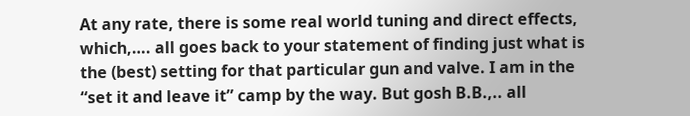At any rate, there is some real world tuning and direct effects, which,…. all goes back to your statement of finding just what is the (best) setting for that particular gun and valve. I am in the “set it and leave it” camp by the way. But gosh B.B.,.. all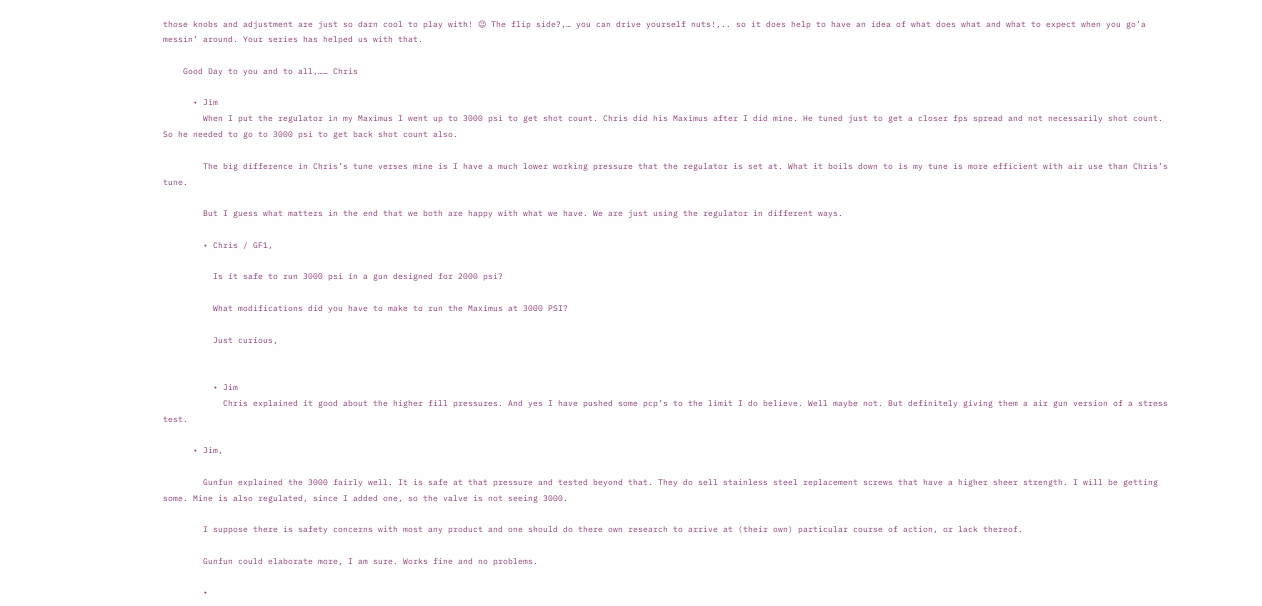those knobs and adjustment are just so darn cool to play with! 😉 The flip side?,… you can drive yourself nuts!,.. so it does help to have an idea of what does what and what to expect when you go’a messin’ around. Your series has helped us with that.

    Good Day to you and to all,…… Chris

      • Jim
        When I put the regulator in my Maximus I went up to 3000 psi to get shot count. Chris did his Maximus after I did mine. He tuned just to get a closer fps spread and not necessarily shot count. So he needed to go to 3000 psi to get back shot count also.

        The big difference in Chris’s tune verses mine is I have a much lower working pressure that the regulator is set at. What it boils down to is my tune is more efficient with air use than Chris’s tune.

        But I guess what matters in the end that we both are happy with what we have. We are just using the regulator in different ways.

        • Chris / GF1,

          Is it safe to run 3000 psi in a gun designed for 2000 psi?

          What modifications did you have to make to run the Maximus at 3000 PSI?

          Just curious,


          • Jim
            Chris explained it good about the higher fill pressures. And yes I have pushed some pcp’s to the limit I do believe. Well maybe not. But definitely giving them a air gun version of a stress test.

      • Jim,

        Gunfun explained the 3000 fairly well. It is safe at that pressure and tested beyond that. They do sell stainless steel replacement screws that have a higher sheer strength. I will be getting some. Mine is also regulated, since I added one, so the valve is not seeing 3000.

        I suppose there is safety concerns with most any product and one should do there own research to arrive at (their own) particular course of action, or lack thereof.

        Gunfun could elaborate more, I am sure. Works fine and no problems.

        •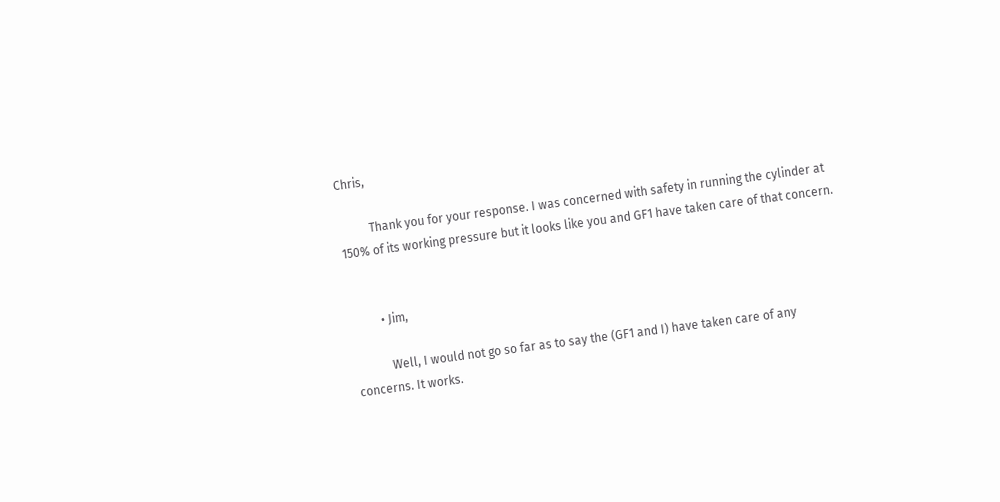Chris,

          Thank you for your response. I was concerned with safety in running the cylinder at 150% of its working pressure but it looks like you and GF1 have taken care of that concern.


          • Jim,

            Well, I would not go so far as to say the (GF1 and I) have taken care of any concerns. It works.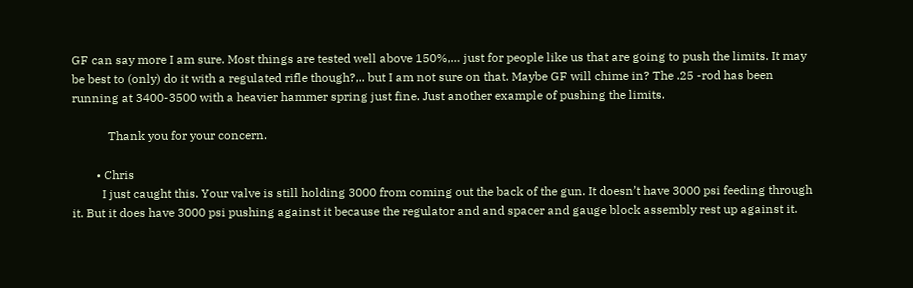GF can say more I am sure. Most things are tested well above 150%,… just for people like us that are going to push the limits. It may be best to (only) do it with a regulated rifle though?,.. but I am not sure on that. Maybe GF will chime in? The .25 -rod has been running at 3400-3500 with a heavier hammer spring just fine. Just another example of pushing the limits.

            Thank you for your concern.

        • Chris
          I just caught this. Your valve is still holding 3000 from coming out the back of the gun. It doesn’t have 3000 psi feeding through it. But it does have 3000 psi pushing against it because the regulator and and spacer and gauge block assembly rest up against it.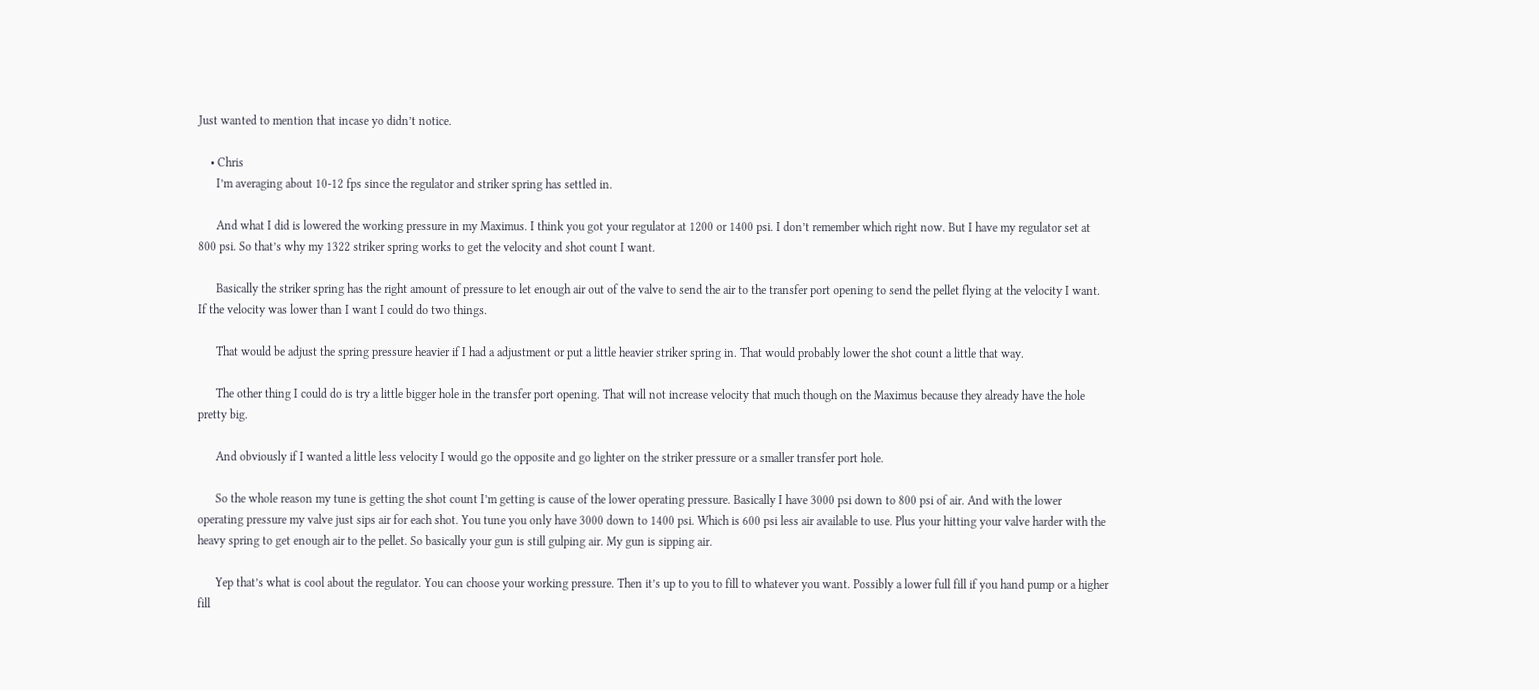Just wanted to mention that incase yo didn’t notice.

    • Chris
      I’m averaging about 10-12 fps since the regulator and striker spring has settled in.

      And what I did is lowered the working pressure in my Maximus. I think you got your regulator at 1200 or 1400 psi. I don’t remember which right now. But I have my regulator set at 800 psi. So that’s why my 1322 striker spring works to get the velocity and shot count I want.

      Basically the striker spring has the right amount of pressure to let enough air out of the valve to send the air to the transfer port opening to send the pellet flying at the velocity I want. If the velocity was lower than I want I could do two things.

      That would be adjust the spring pressure heavier if I had a adjustment or put a little heavier striker spring in. That would probably lower the shot count a little that way.

      The other thing I could do is try a little bigger hole in the transfer port opening. That will not increase velocity that much though on the Maximus because they already have the hole pretty big.

      And obviously if I wanted a little less velocity I would go the opposite and go lighter on the striker pressure or a smaller transfer port hole.

      So the whole reason my tune is getting the shot count I’m getting is cause of the lower operating pressure. Basically I have 3000 psi down to 800 psi of air. And with the lower operating pressure my valve just sips air for each shot. You tune you only have 3000 down to 1400 psi. Which is 600 psi less air available to use. Plus your hitting your valve harder with the heavy spring to get enough air to the pellet. So basically your gun is still gulping air. My gun is sipping air.

      Yep that’s what is cool about the regulator. You can choose your working pressure. Then it’s up to you to fill to whatever you want. Possibly a lower full fill if you hand pump or a higher fill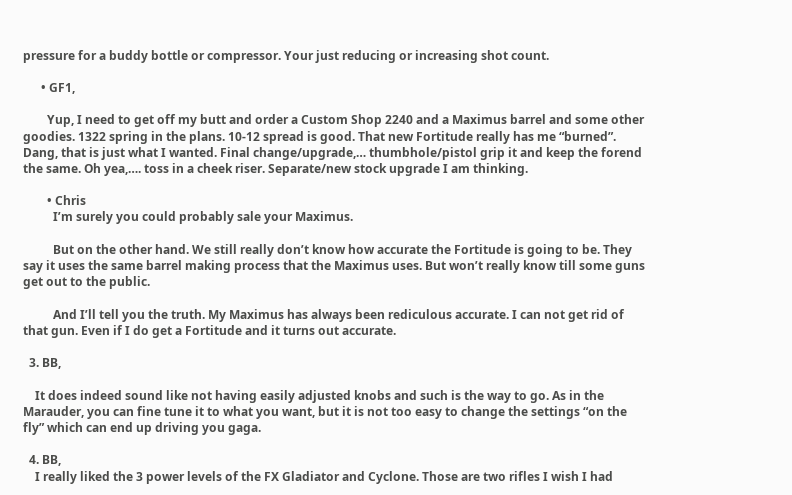pressure for a buddy bottle or compressor. Your just reducing or increasing shot count.

      • GF1,

        Yup, I need to get off my butt and order a Custom Shop 2240 and a Maximus barrel and some other goodies. 1322 spring in the plans. 10-12 spread is good. That new Fortitude really has me “burned”. Dang, that is just what I wanted. Final change/upgrade,… thumbhole/pistol grip it and keep the forend the same. Oh yea,…. toss in a cheek riser. Separate/new stock upgrade I am thinking.

        • Chris
          I’m surely you could probably sale your Maximus.

          But on the other hand. We still really don’t know how accurate the Fortitude is going to be. They say it uses the same barrel making process that the Maximus uses. But won’t really know till some guns get out to the public.

          And I’ll tell you the truth. My Maximus has always been rediculous accurate. I can not get rid of that gun. Even if I do get a Fortitude and it turns out accurate.

  3. BB,

    It does indeed sound like not having easily adjusted knobs and such is the way to go. As in the Marauder, you can fine tune it to what you want, but it is not too easy to change the settings “on the fly” which can end up driving you gaga.

  4. BB,
    I really liked the 3 power levels of the FX Gladiator and Cyclone. Those are two rifles I wish I had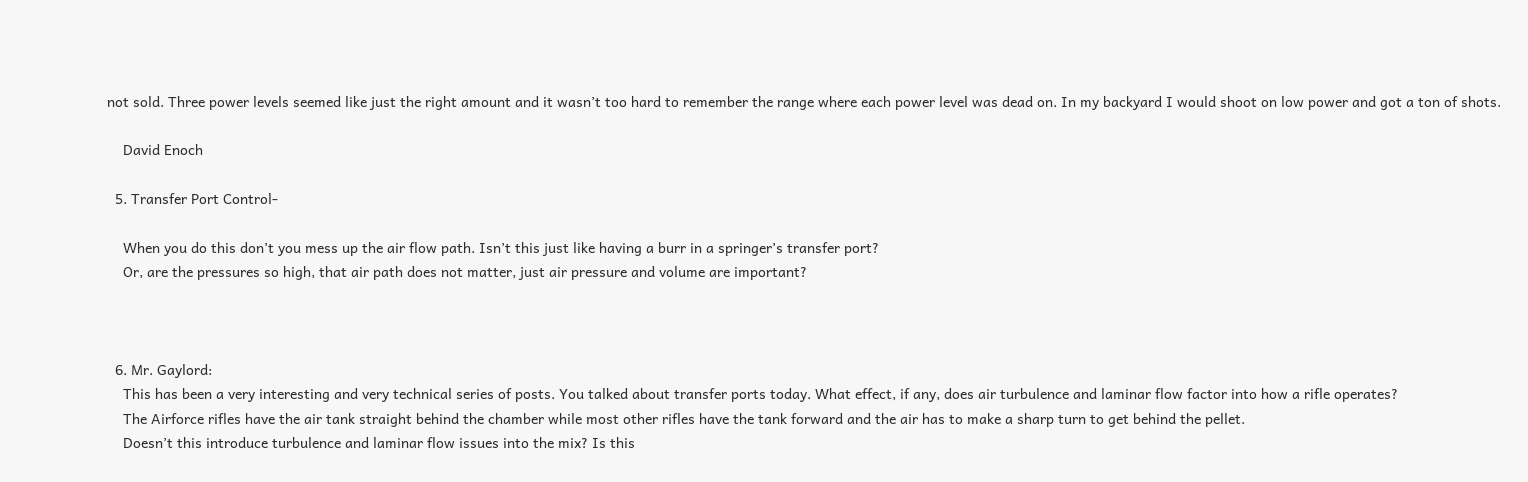not sold. Three power levels seemed like just the right amount and it wasn’t too hard to remember the range where each power level was dead on. In my backyard I would shoot on low power and got a ton of shots.

    David Enoch

  5. Transfer Port Control-

    When you do this don’t you mess up the air flow path. Isn’t this just like having a burr in a springer’s transfer port?
    Or, are the pressures so high, that air path does not matter, just air pressure and volume are important?



  6. Mr. Gaylord:
    This has been a very interesting and very technical series of posts. You talked about transfer ports today. What effect, if any, does air turbulence and laminar flow factor into how a rifle operates?
    The Airforce rifles have the air tank straight behind the chamber while most other rifles have the tank forward and the air has to make a sharp turn to get behind the pellet.
    Doesn’t this introduce turbulence and laminar flow issues into the mix? Is this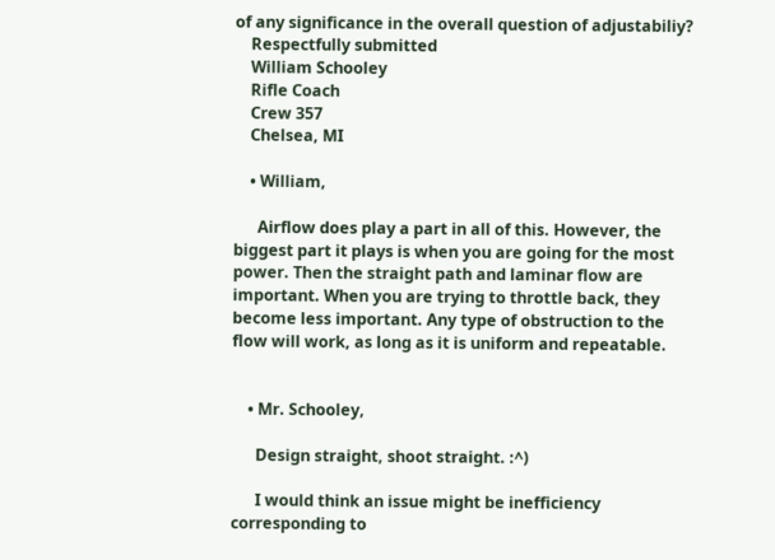of any significance in the overall question of adjustabiliy?
    Respectfully submitted
    William Schooley
    Rifle Coach
    Crew 357
    Chelsea, MI

    • William,

      Airflow does play a part in all of this. However, the biggest part it plays is when you are going for the most power. Then the straight path and laminar flow are important. When you are trying to throttle back, they become less important. Any type of obstruction to the flow will work, as long as it is uniform and repeatable.


    • Mr. Schooley,

      Design straight, shoot straight. :^)

      I would think an issue might be inefficiency corresponding to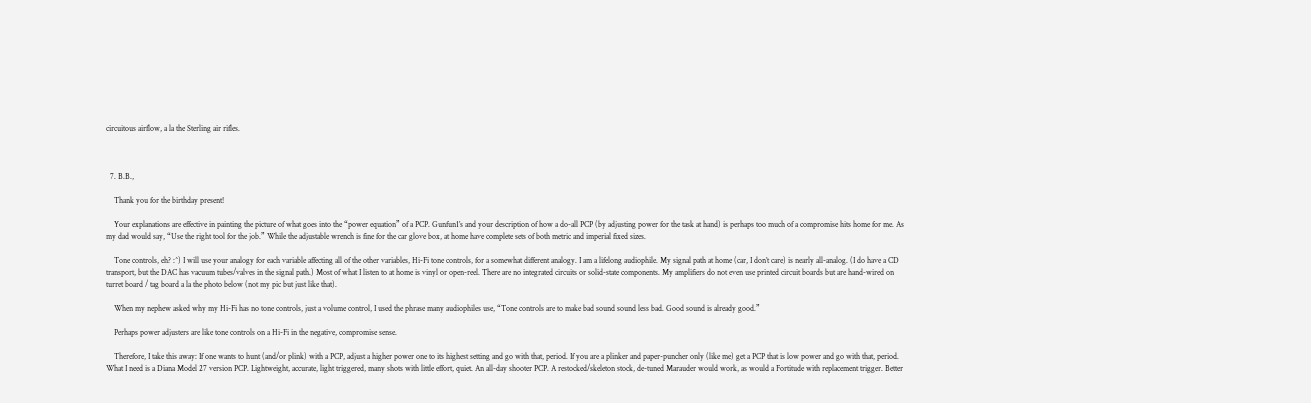circuitous airflow, a la the Sterling air rifles.



  7. B.B.,

    Thank you for the birthday present!

    Your explanations are effective in painting the picture of what goes into the “power equation” of a PCP. Gunfun1’s and your description of how a do-all PCP (by adjusting power for the task at hand) is perhaps too much of a compromise hits home for me. As my dad would say, “Use the right tool for the job.” While the adjustable wrench is fine for the car glove box, at home have complete sets of both metric and imperial fixed sizes.

    Tone controls, eh? :^) I will use your analogy for each variable affecting all of the other variables, Hi-Fi tone controls, for a somewhat different analogy. I am a lifelong audiophile. My signal path at home (car, I don’t care) is nearly all-analog. (I do have a CD transport, but the DAC has vacuum tubes/valves in the signal path.) Most of what I listen to at home is vinyl or open-reel. There are no integrated circuits or solid-state components. My amplifiers do not even use printed circuit boards but are hand-wired on turret board / tag board a la the photo below (not my pic but just like that).

    When my nephew asked why my Hi-Fi has no tone controls, just a volume control, I used the phrase many audiophiles use, “Tone controls are to make bad sound sound less bad. Good sound is already good.”

    Perhaps power adjusters are like tone controls on a Hi-Fi in the negative, compromise sense.

    Therefore, I take this away: If one wants to hunt (and/or plink) with a PCP, adjust a higher power one to its highest setting and go with that, period. If you are a plinker and paper-puncher only (like me) get a PCP that is low power and go with that, period. What I need is a Diana Model 27 version PCP. Lightweight, accurate, light triggered, many shots with little effort, quiet. An all-day shooter PCP. A restocked/skeleton stock, de-tuned Marauder would work, as would a Fortitude with replacement trigger. Better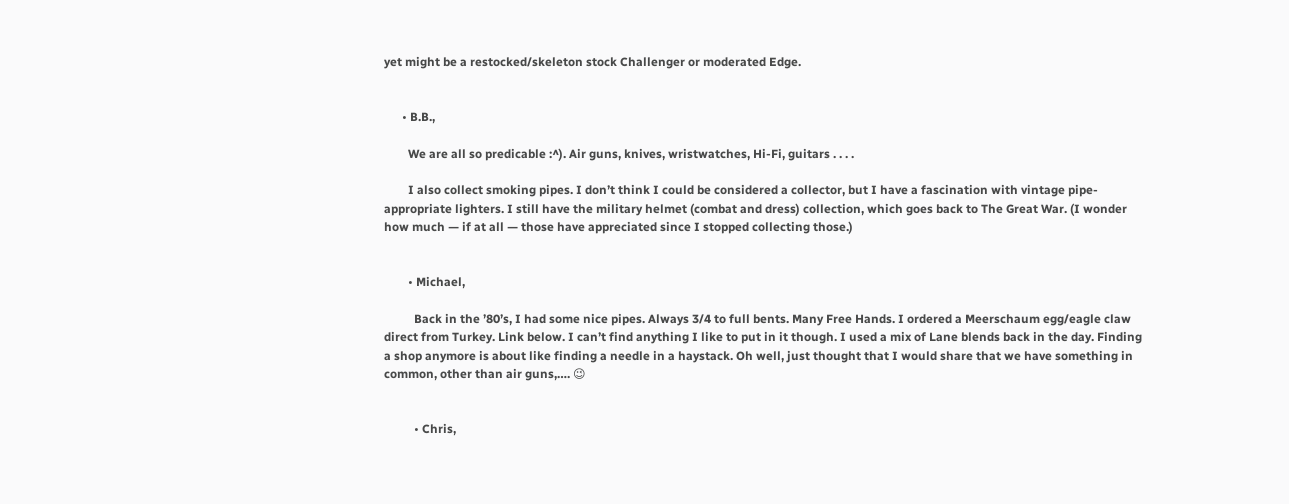yet might be a restocked/skeleton stock Challenger or moderated Edge.


      • B.B.,

        We are all so predicable :^). Air guns, knives, wristwatches, Hi-Fi, guitars . . . .

        I also collect smoking pipes. I don’t think I could be considered a collector, but I have a fascination with vintage pipe-appropriate lighters. I still have the military helmet (combat and dress) collection, which goes back to The Great War. (I wonder how much — if at all — those have appreciated since I stopped collecting those.)


        • Michael,

          Back in the ’80’s, I had some nice pipes. Always 3/4 to full bents. Many Free Hands. I ordered a Meerschaum egg/eagle claw direct from Turkey. Link below. I can’t find anything I like to put in it though. I used a mix of Lane blends back in the day. Finding a shop anymore is about like finding a needle in a haystack. Oh well, just thought that I would share that we have something in common, other than air guns,…. 😉


          • Chris,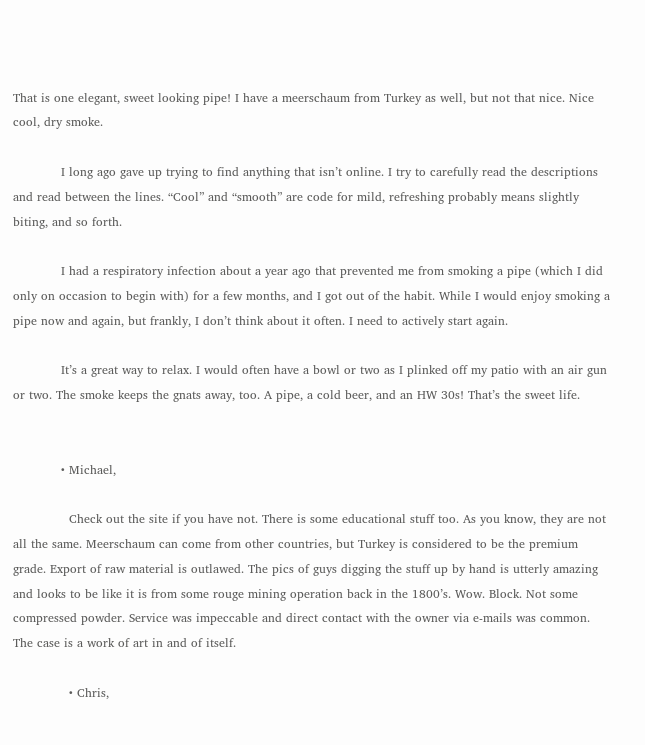That is one elegant, sweet looking pipe! I have a meerschaum from Turkey as well, but not that nice. Nice cool, dry smoke.

            I long ago gave up trying to find anything that isn’t online. I try to carefully read the descriptions and read between the lines. “Cool” and “smooth” are code for mild, refreshing probably means slightly biting, and so forth.

            I had a respiratory infection about a year ago that prevented me from smoking a pipe (which I did only on occasion to begin with) for a few months, and I got out of the habit. While I would enjoy smoking a pipe now and again, but frankly, I don’t think about it often. I need to actively start again.

            It’s a great way to relax. I would often have a bowl or two as I plinked off my patio with an air gun or two. The smoke keeps the gnats away, too. A pipe, a cold beer, and an HW 30s! That’s the sweet life.


            • Michael,

              Check out the site if you have not. There is some educational stuff too. As you know, they are not all the same. Meerschaum can come from other countries, but Turkey is considered to be the premium grade. Export of raw material is outlawed. The pics of guys digging the stuff up by hand is utterly amazing and looks to be like it is from some rouge mining operation back in the 1800’s. Wow. Block. Not some compressed powder. Service was impeccable and direct contact with the owner via e-mails was common. The case is a work of art in and of itself.

              • Chris,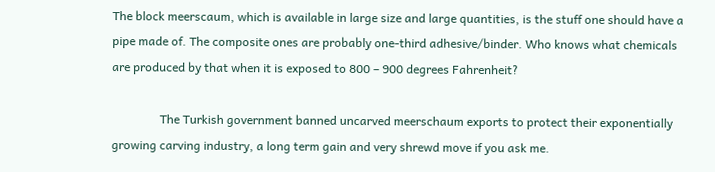The block meerscaum, which is available in large size and large quantities, is the stuff one should have a pipe made of. The composite ones are probably one-third adhesive/binder. Who knows what chemicals are produced by that when it is exposed to 800 – 900 degrees Fahrenheit?

                The Turkish government banned uncarved meerschaum exports to protect their exponentially growing carving industry, a long term gain and very shrewd move if you ask me.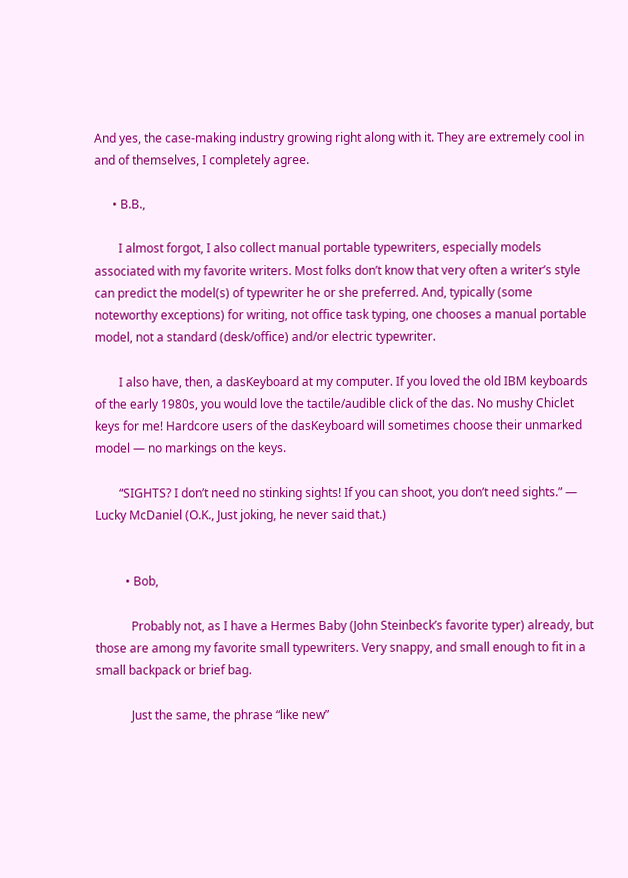And yes, the case-making industry growing right along with it. They are extremely cool in and of themselves, I completely agree.

      • B.B.,

        I almost forgot, I also collect manual portable typewriters, especially models associated with my favorite writers. Most folks don’t know that very often a writer’s style can predict the model(s) of typewriter he or she preferred. And, typically (some noteworthy exceptions) for writing, not office task typing, one chooses a manual portable model, not a standard (desk/office) and/or electric typewriter.

        I also have, then, a dasKeyboard at my computer. If you loved the old IBM keyboards of the early 1980s, you would love the tactile/audible click of the das. No mushy Chiclet keys for me! Hardcore users of the dasKeyboard will sometimes choose their unmarked model — no markings on the keys.

        “SIGHTS? I don’t need no stinking sights! If you can shoot, you don’t need sights.” — Lucky McDaniel (O.K., Just joking, he never said that.)


          • Bob,

            Probably not, as I have a Hermes Baby (John Steinbeck’s favorite typer) already, but those are among my favorite small typewriters. Very snappy, and small enough to fit in a small backpack or brief bag.

            Just the same, the phrase “like new”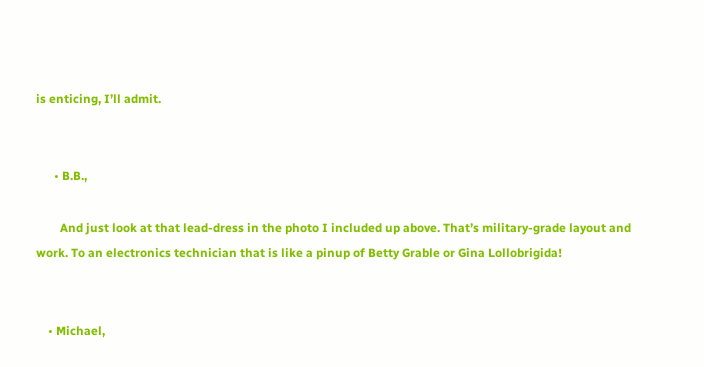is enticing, I’ll admit.


      • B.B.,

        And just look at that lead-dress in the photo I included up above. That’s military-grade layout and work. To an electronics technician that is like a pinup of Betty Grable or Gina Lollobrigida!


    • Michael,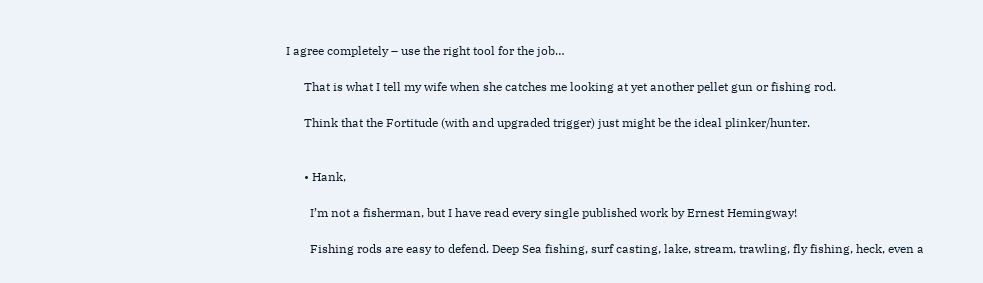I agree completely – use the right tool for the job…

      That is what I tell my wife when she catches me looking at yet another pellet gun or fishing rod.

      Think that the Fortitude (with and upgraded trigger) just might be the ideal plinker/hunter.


      • Hank,

        I’m not a fisherman, but I have read every single published work by Ernest Hemingway!

        Fishing rods are easy to defend. Deep Sea fishing, surf casting, lake, stream, trawling, fly fishing, heck, even a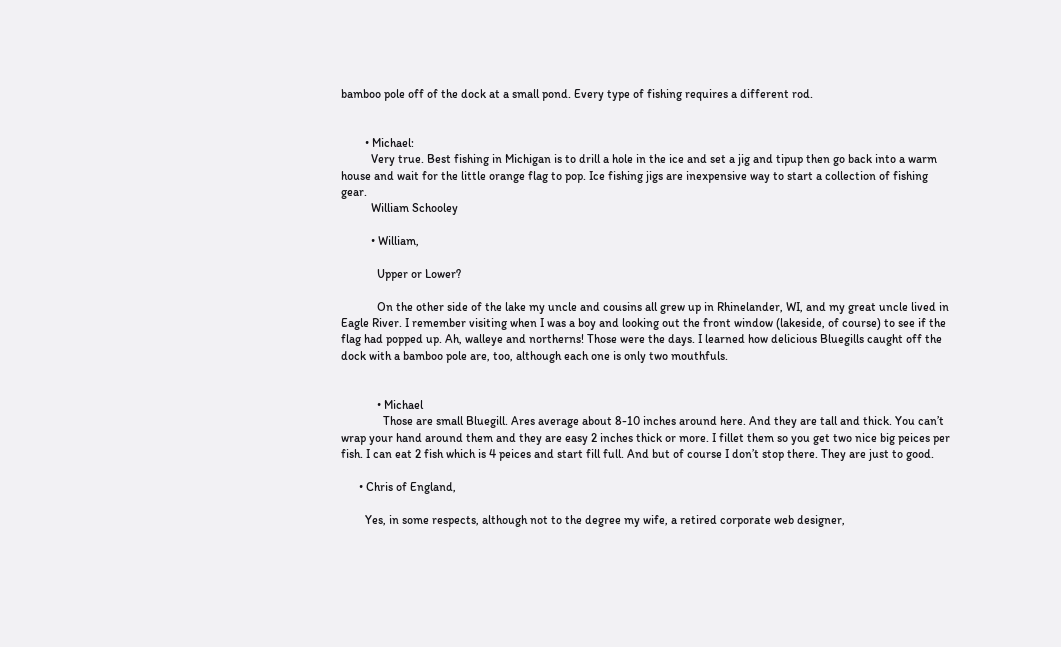bamboo pole off of the dock at a small pond. Every type of fishing requires a different rod.


        • Michael:
          Very true. Best fishing in Michigan is to drill a hole in the ice and set a jig and tipup then go back into a warm house and wait for the little orange flag to pop. Ice fishing jigs are inexpensive way to start a collection of fishing gear.
          William Schooley

          • William,

            Upper or Lower?

            On the other side of the lake my uncle and cousins all grew up in Rhinelander, WI, and my great uncle lived in Eagle River. I remember visiting when I was a boy and looking out the front window (lakeside, of course) to see if the flag had popped up. Ah, walleye and northerns! Those were the days. I learned how delicious Bluegills caught off the dock with a bamboo pole are, too, although each one is only two mouthfuls.


            • Michael
              Those are small Bluegill. Ares average about 8-10 inches around here. And they are tall and thick. You can’t wrap your hand around them and they are easy 2 inches thick or more. I fillet them so you get two nice big peices per fish. I can eat 2 fish which is 4 peices and start fill full. And but of course I don’t stop there. They are just to good.

      • Chris of England,

        Yes, in some respects, although not to the degree my wife, a retired corporate web designer,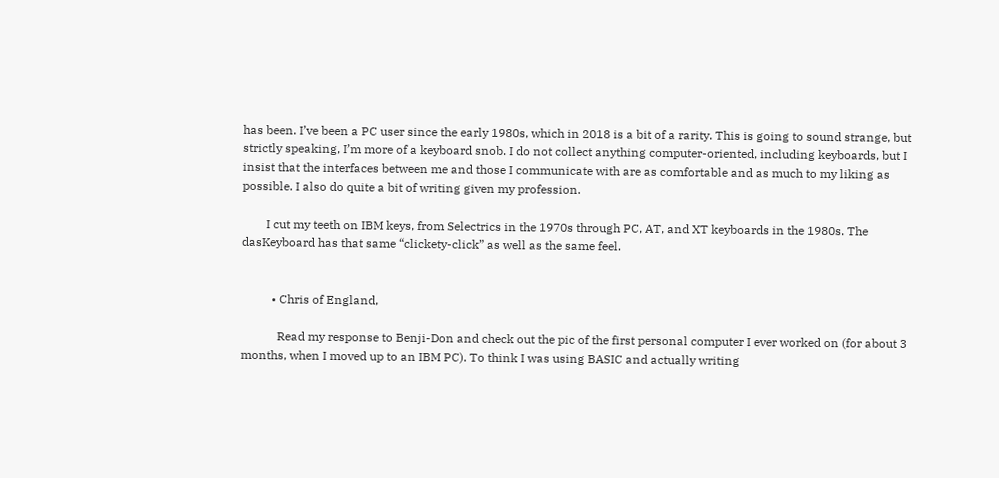has been. I’ve been a PC user since the early 1980s, which in 2018 is a bit of a rarity. This is going to sound strange, but strictly speaking, I’m more of a keyboard snob. I do not collect anything computer-oriented, including keyboards, but I insist that the interfaces between me and those I communicate with are as comfortable and as much to my liking as possible. I also do quite a bit of writing given my profession.

        I cut my teeth on IBM keys, from Selectrics in the 1970s through PC, AT, and XT keyboards in the 1980s. The dasKeyboard has that same “clickety-click” as well as the same feel.


          • Chris of England,

            Read my response to Benji-Don and check out the pic of the first personal computer I ever worked on (for about 3 months, when I moved up to an IBM PC). To think I was using BASIC and actually writing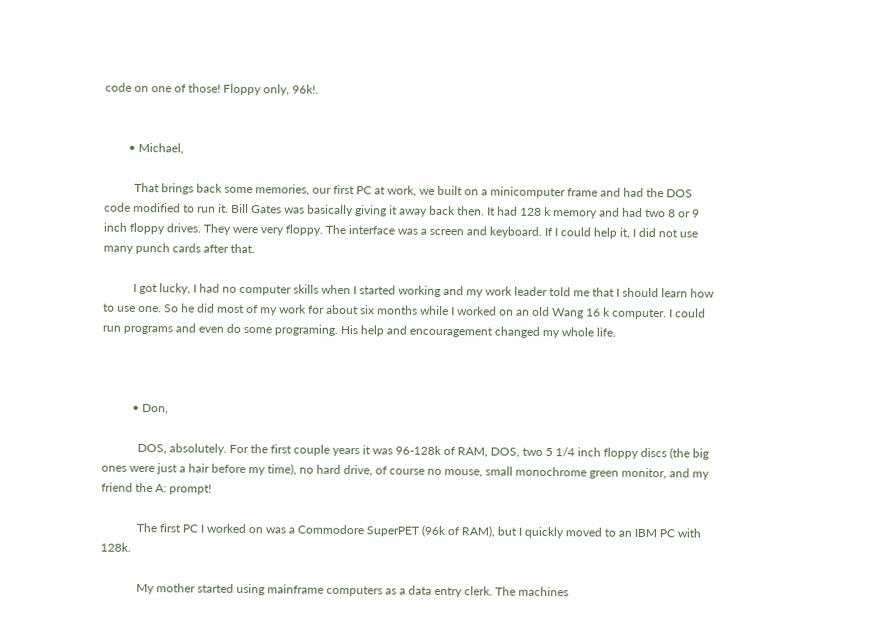code on one of those! Floppy only, 96k!.


        • Michael,

          That brings back some memories, our first PC at work, we built on a minicomputer frame and had the DOS code modified to run it. Bill Gates was basically giving it away back then. It had 128 k memory and had two 8 or 9 inch floppy drives. They were very floppy. The interface was a screen and keyboard. If I could help it, I did not use many punch cards after that.

          I got lucky, I had no computer skills when I started working and my work leader told me that I should learn how to use one. So he did most of my work for about six months while I worked on an old Wang 16 k computer. I could run programs and even do some programing. His help and encouragement changed my whole life.



          • Don,

            DOS, absolutely. For the first couple years it was 96-128k of RAM, DOS, two 5 1/4 inch floppy discs (the big ones were just a hair before my time), no hard drive, of course no mouse, small monochrome green monitor, and my friend the A: prompt!

            The first PC I worked on was a Commodore SuperPET (96k of RAM), but I quickly moved to an IBM PC with 128k.

            My mother started using mainframe computers as a data entry clerk. The machines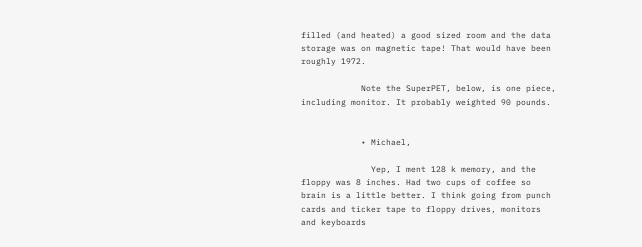filled (and heated) a good sized room and the data storage was on magnetic tape! That would have been roughly 1972.

            Note the SuperPET, below, is one piece, including monitor. It probably weighted 90 pounds.


            • Michael,

              Yep, I ment 128 k memory, and the floppy was 8 inches. Had two cups of coffee so brain is a little better. I think going from punch cards and ticker tape to floppy drives, monitors and keyboards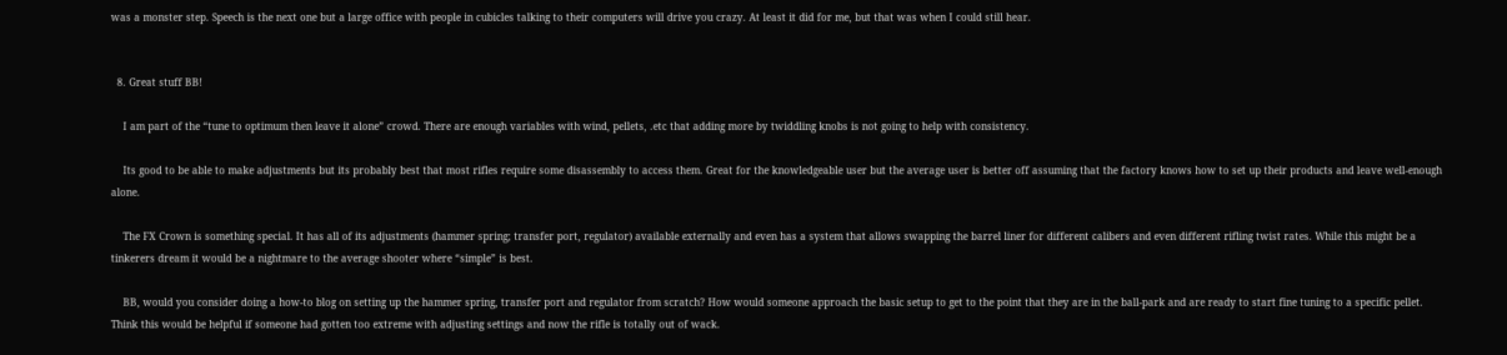was a monster step. Speech is the next one but a large office with people in cubicles talking to their computers will drive you crazy. At least it did for me, but that was when I could still hear.


  8. Great stuff BB!

    I am part of the “tune to optimum then leave it alone” crowd. There are enough variables with wind, pellets, .etc that adding more by twiddling knobs is not going to help with consistency.

    Its good to be able to make adjustments but its probably best that most rifles require some disassembly to access them. Great for the knowledgeable user but the average user is better off assuming that the factory knows how to set up their products and leave well-enough alone.

    The FX Crown is something special. It has all of its adjustments (hammer spring; transfer port, regulator) available externally and even has a system that allows swapping the barrel liner for different calibers and even different rifling twist rates. While this might be a tinkerers dream it would be a nightmare to the average shooter where “simple” is best.

    BB, would you consider doing a how-to blog on setting up the hammer spring, transfer port and regulator from scratch? How would someone approach the basic setup to get to the point that they are in the ball-park and are ready to start fine tuning to a specific pellet. Think this would be helpful if someone had gotten too extreme with adjusting settings and now the rifle is totally out of wack.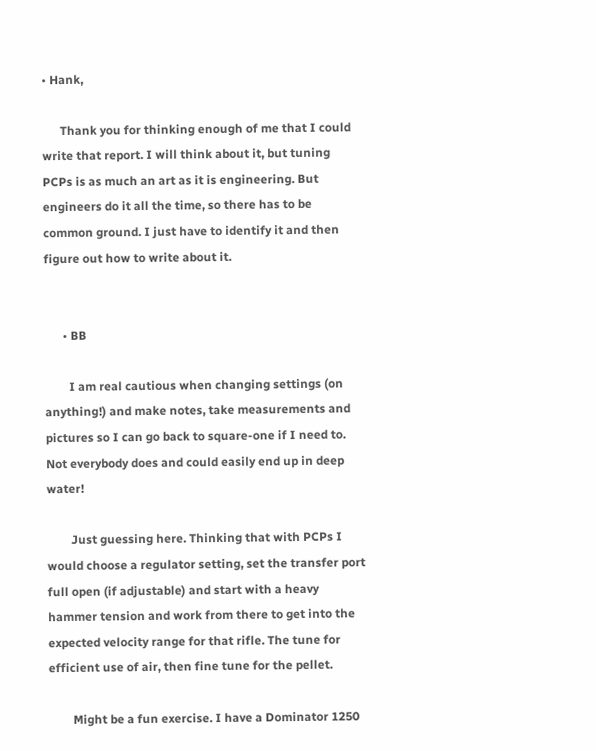• Hank,

      Thank you for thinking enough of me that I could write that report. I will think about it, but tuning PCPs is as much an art as it is engineering. But engineers do it all the time, so there has to be common ground. I just have to identify it and then figure out how to write about it.


      • BB

        I am real cautious when changing settings (on anything!) and make notes, take measurements and pictures so I can go back to square-one if I need to. Not everybody does and could easily end up in deep water!

        Just guessing here. Thinking that with PCPs I would choose a regulator setting, set the transfer port full open (if adjustable) and start with a heavy hammer tension and work from there to get into the expected velocity range for that rifle. The tune for efficient use of air, then fine tune for the pellet.

        Might be a fun exercise. I have a Dominator 1250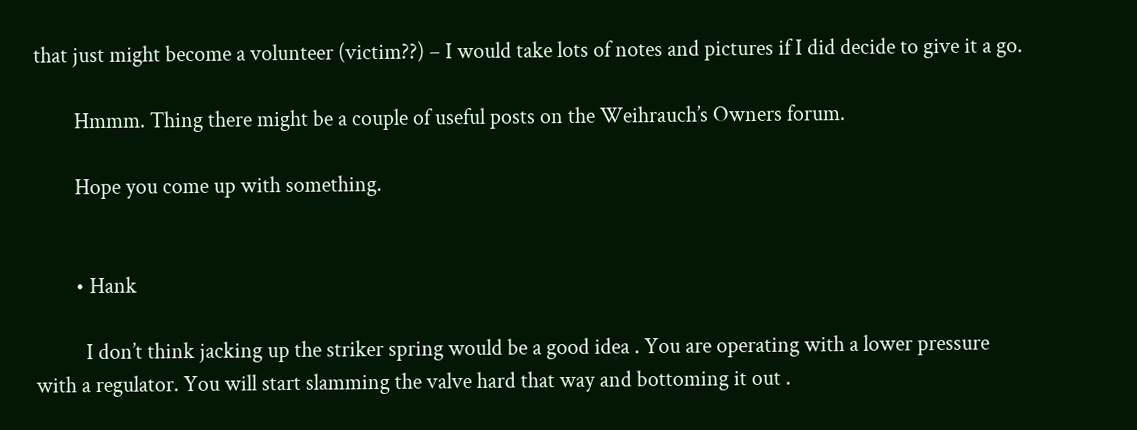that just might become a volunteer (victim??) – I would take lots of notes and pictures if I did decide to give it a go.

        Hmmm. Thing there might be a couple of useful posts on the Weihrauch’s Owners forum.

        Hope you come up with something.


        • Hank

          I don’t think jacking up the striker spring would be a good idea . You are operating with a lower pressure with a regulator. You will start slamming the valve hard that way and bottoming it out .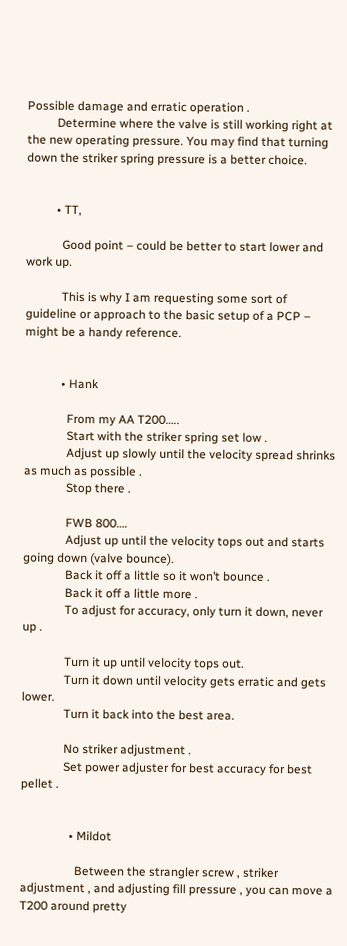Possible damage and erratic operation .
          Determine where the valve is still working right at the new operating pressure. You may find that turning down the striker spring pressure is a better choice.


          • TT,

            Good point – could be better to start lower and work up.

            This is why I am requesting some sort of guideline or approach to the basic setup of a PCP – might be a handy reference.


            • Hank

              From my AA T200…..
              Start with the striker spring set low .
              Adjust up slowly until the velocity spread shrinks as much as possible .
              Stop there .

              FWB 800….
              Adjust up until the velocity tops out and starts going down (valve bounce).
              Back it off a little so it won’t bounce .
              Back it off a little more .
              To adjust for accuracy, only turn it down, never up .

              Turn it up until velocity tops out.
              Turn it down until velocity gets erratic and gets lower.
              Turn it back into the best area.

              No striker adjustment .
              Set power adjuster for best accuracy for best pellet .


                • Mildot

                  Between the strangler screw , striker adjustment , and adjusting fill pressure , you can move a T200 around pretty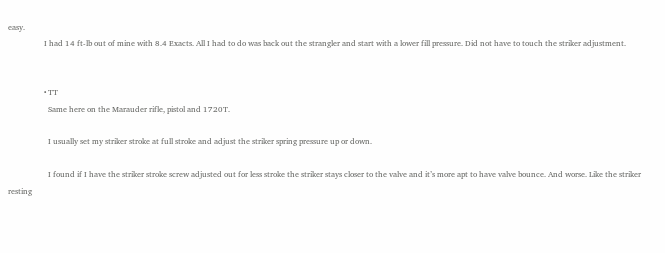easy.
                  I had 14 ft-lb out of mine with 8.4 Exacts. All I had to do was back out the strangler and start with a lower fill pressure. Did not have to touch the striker adjustment.


                  • TT
                    Same here on the Marauder rifle, pistol and 1720T.

                    I usually set my striker stroke at full stroke and adjust the striker spring pressure up or down.

                    I found if I have the striker stroke screw adjusted out for less stroke the striker stays closer to the valve and it’s more apt to have valve bounce. And worse. Like the striker resting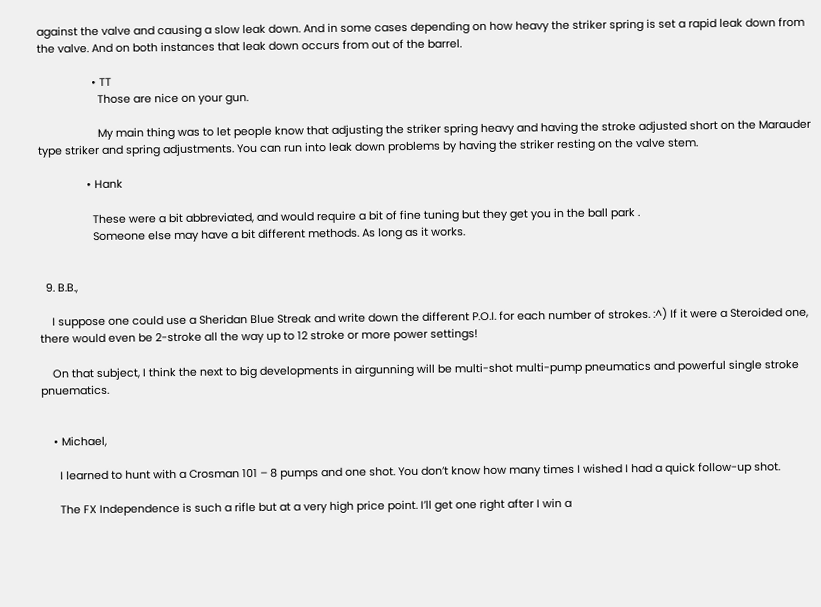against the valve and causing a slow leak down. And in some cases depending on how heavy the striker spring is set a rapid leak down from the valve. And on both instances that leak down occurs from out of the barrel.

                  • TT
                    Those are nice on your gun.

                    My main thing was to let people know that adjusting the striker spring heavy and having the stroke adjusted short on the Marauder type striker and spring adjustments. You can run into leak down problems by having the striker resting on the valve stem.

                • Hank

                  These were a bit abbreviated, and would require a bit of fine tuning but they get you in the ball park .
                  Someone else may have a bit different methods. As long as it works.


  9. B.B.,

    I suppose one could use a Sheridan Blue Streak and write down the different P.O.I. for each number of strokes. :^) If it were a Steroided one, there would even be 2-stroke all the way up to 12 stroke or more power settings!

    On that subject, I think the next to big developments in airgunning will be multi-shot multi-pump pneumatics and powerful single stroke pnuematics.


    • Michael,

      I learned to hunt with a Crosman 101 – 8 pumps and one shot. You don’t know how many times I wished I had a quick follow-up shot.

      The FX Independence is such a rifle but at a very high price point. I’ll get one right after I win a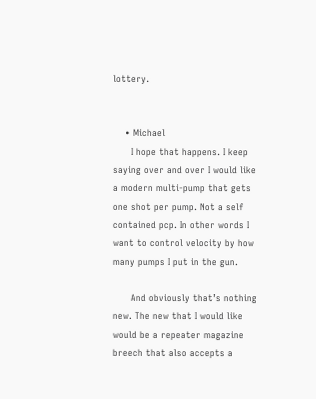lottery.


    • Michael
      I hope that happens. I keep saying over and over I would like a modern multi-pump that gets one shot per pump. Not a self contained pcp. In other words I want to control velocity by how many pumps I put in the gun.

      And obviously that’s nothing new. The new that I would like would be a repeater magazine breech that also accepts a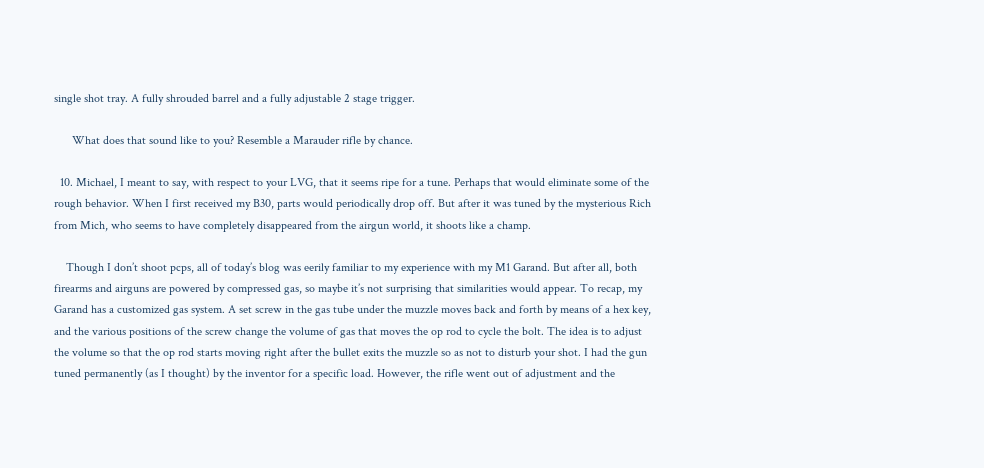single shot tray. A fully shrouded barrel and a fully adjustable 2 stage trigger.

      What does that sound like to you? Resemble a Marauder rifle by chance.

  10. Michael, I meant to say, with respect to your LVG, that it seems ripe for a tune. Perhaps that would eliminate some of the rough behavior. When I first received my B30, parts would periodically drop off. But after it was tuned by the mysterious Rich from Mich, who seems to have completely disappeared from the airgun world, it shoots like a champ.

    Though I don’t shoot pcps, all of today’s blog was eerily familiar to my experience with my M1 Garand. But after all, both firearms and airguns are powered by compressed gas, so maybe it’s not surprising that similarities would appear. To recap, my Garand has a customized gas system. A set screw in the gas tube under the muzzle moves back and forth by means of a hex key, and the various positions of the screw change the volume of gas that moves the op rod to cycle the bolt. The idea is to adjust the volume so that the op rod starts moving right after the bullet exits the muzzle so as not to disturb your shot. I had the gun tuned permanently (as I thought) by the inventor for a specific load. However, the rifle went out of adjustment and the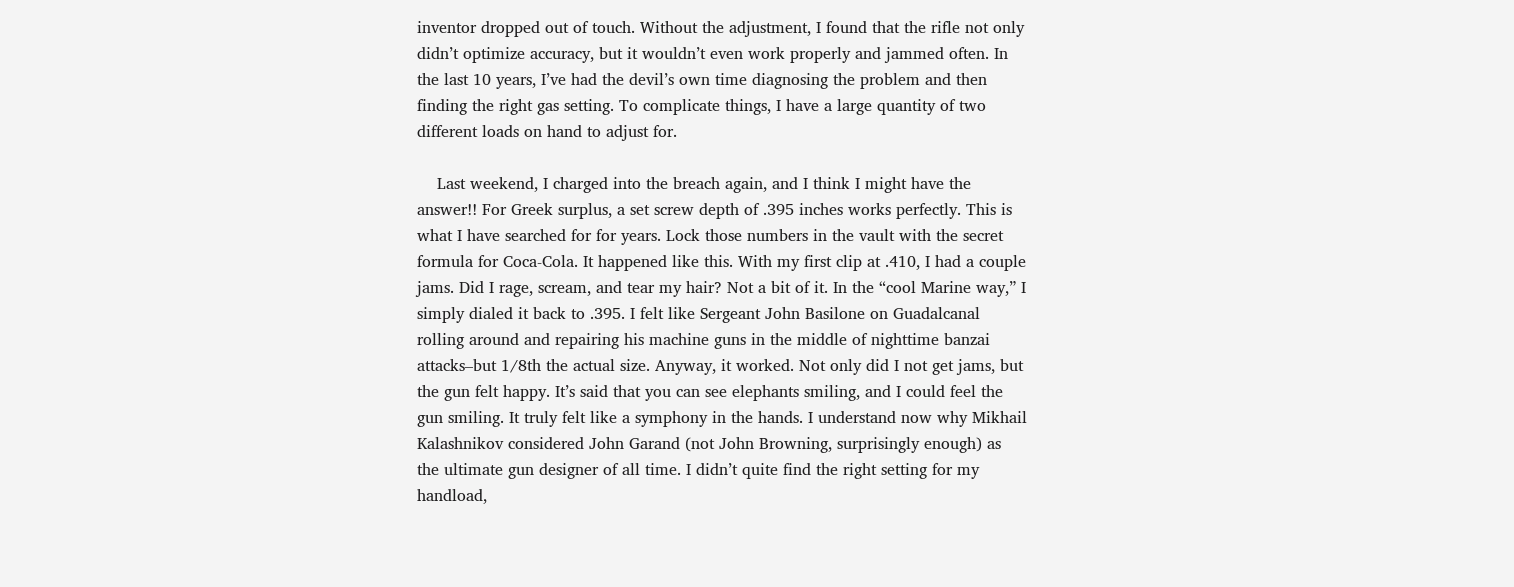inventor dropped out of touch. Without the adjustment, I found that the rifle not only didn’t optimize accuracy, but it wouldn’t even work properly and jammed often. In the last 10 years, I’ve had the devil’s own time diagnosing the problem and then finding the right gas setting. To complicate things, I have a large quantity of two different loads on hand to adjust for.

    Last weekend, I charged into the breach again, and I think I might have the answer!! For Greek surplus, a set screw depth of .395 inches works perfectly. This is what I have searched for for years. Lock those numbers in the vault with the secret formula for Coca-Cola. It happened like this. With my first clip at .410, I had a couple jams. Did I rage, scream, and tear my hair? Not a bit of it. In the “cool Marine way,” I simply dialed it back to .395. I felt like Sergeant John Basilone on Guadalcanal rolling around and repairing his machine guns in the middle of nighttime banzai attacks–but 1/8th the actual size. Anyway, it worked. Not only did I not get jams, but the gun felt happy. It’s said that you can see elephants smiling, and I could feel the gun smiling. It truly felt like a symphony in the hands. I understand now why Mikhail Kalashnikov considered John Garand (not John Browning, surprisingly enough) as the ultimate gun designer of all time. I didn’t quite find the right setting for my handload,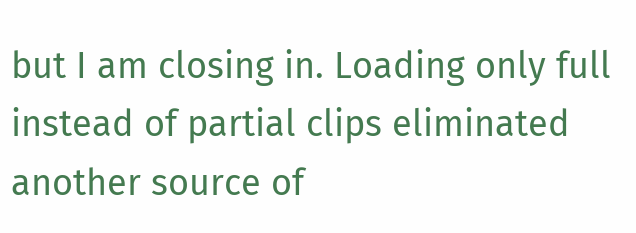but I am closing in. Loading only full instead of partial clips eliminated another source of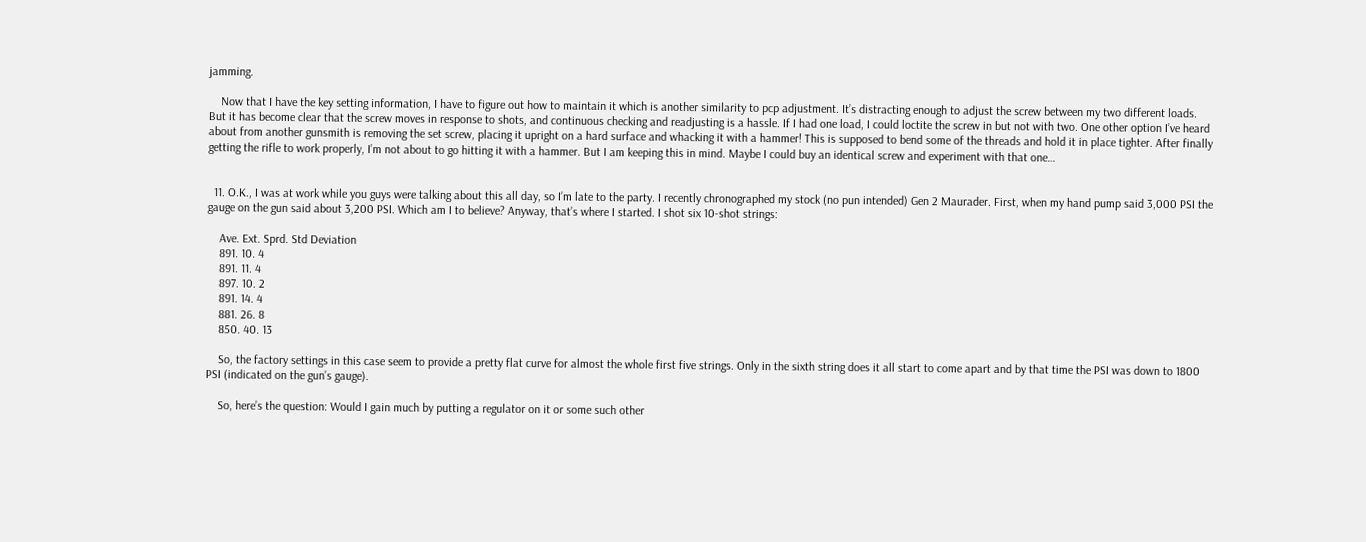jamming.

    Now that I have the key setting information, I have to figure out how to maintain it which is another similarity to pcp adjustment. It’s distracting enough to adjust the screw between my two different loads. But it has become clear that the screw moves in response to shots, and continuous checking and readjusting is a hassle. If I had one load, I could loctite the screw in but not with two. One other option I’ve heard about from another gunsmith is removing the set screw, placing it upright on a hard surface and whacking it with a hammer! This is supposed to bend some of the threads and hold it in place tighter. After finally getting the rifle to work properly, I’m not about to go hitting it with a hammer. But I am keeping this in mind. Maybe I could buy an identical screw and experiment with that one…


  11. O.K., I was at work while you guys were talking about this all day, so I’m late to the party. I recently chronographed my stock (no pun intended) Gen 2 Maurader. First, when my hand pump said 3,000 PSI the gauge on the gun said about 3,200 PSI. Which am I to believe? Anyway, that’s where I started. I shot six 10-shot strings:

    Ave. Ext. Sprd. Std Deviation
    891. 10. 4
    891. 11. 4
    897. 10. 2
    891. 14. 4
    881. 26. 8
    850. 40. 13

    So, the factory settings in this case seem to provide a pretty flat curve for almost the whole first five strings. Only in the sixth string does it all start to come apart and by that time the PSI was down to 1800 PSI (indicated on the gun’s gauge).

    So, here’s the question: Would I gain much by putting a regulator on it or some such other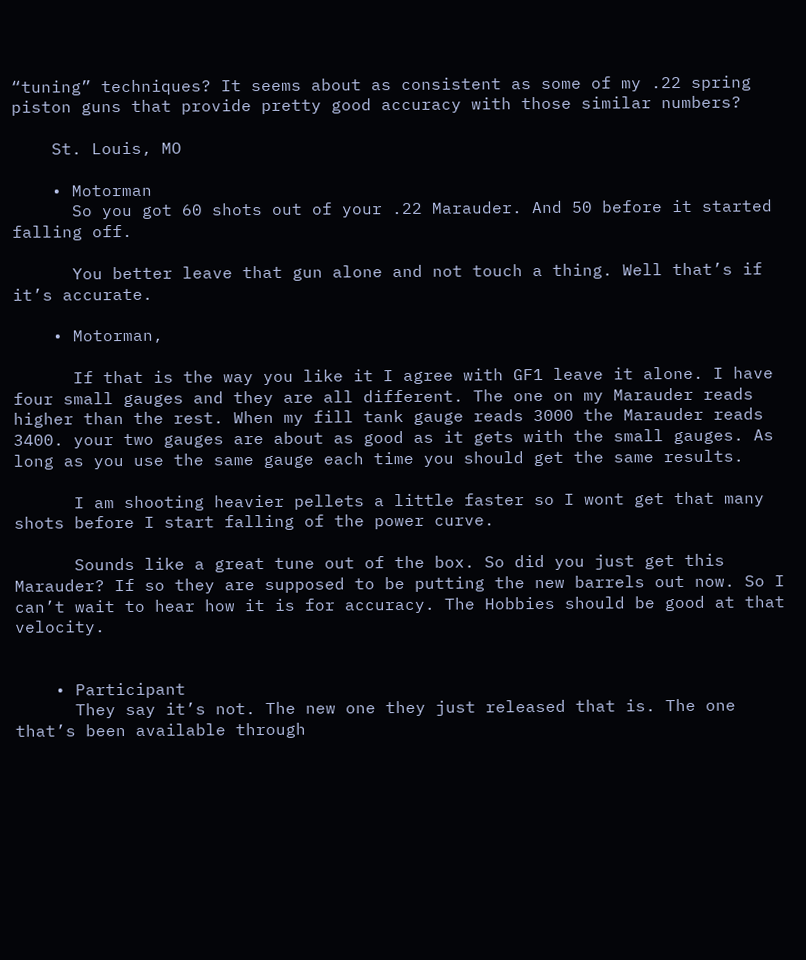“tuning” techniques? It seems about as consistent as some of my .22 spring piston guns that provide pretty good accuracy with those similar numbers?

    St. Louis, MO

    • Motorman
      So you got 60 shots out of your .22 Marauder. And 50 before it started falling off.

      You better leave that gun alone and not touch a thing. Well that’s if it’s accurate.

    • Motorman,

      If that is the way you like it I agree with GF1 leave it alone. I have four small gauges and they are all different. The one on my Marauder reads higher than the rest. When my fill tank gauge reads 3000 the Marauder reads 3400. your two gauges are about as good as it gets with the small gauges. As long as you use the same gauge each time you should get the same results.

      I am shooting heavier pellets a little faster so I wont get that many shots before I start falling of the power curve.

      Sounds like a great tune out of the box. So did you just get this Marauder? If so they are supposed to be putting the new barrels out now. So I can’t wait to hear how it is for accuracy. The Hobbies should be good at that velocity.


    • Participant
      They say it’s not. The new one they just released that is. The one that’s been available through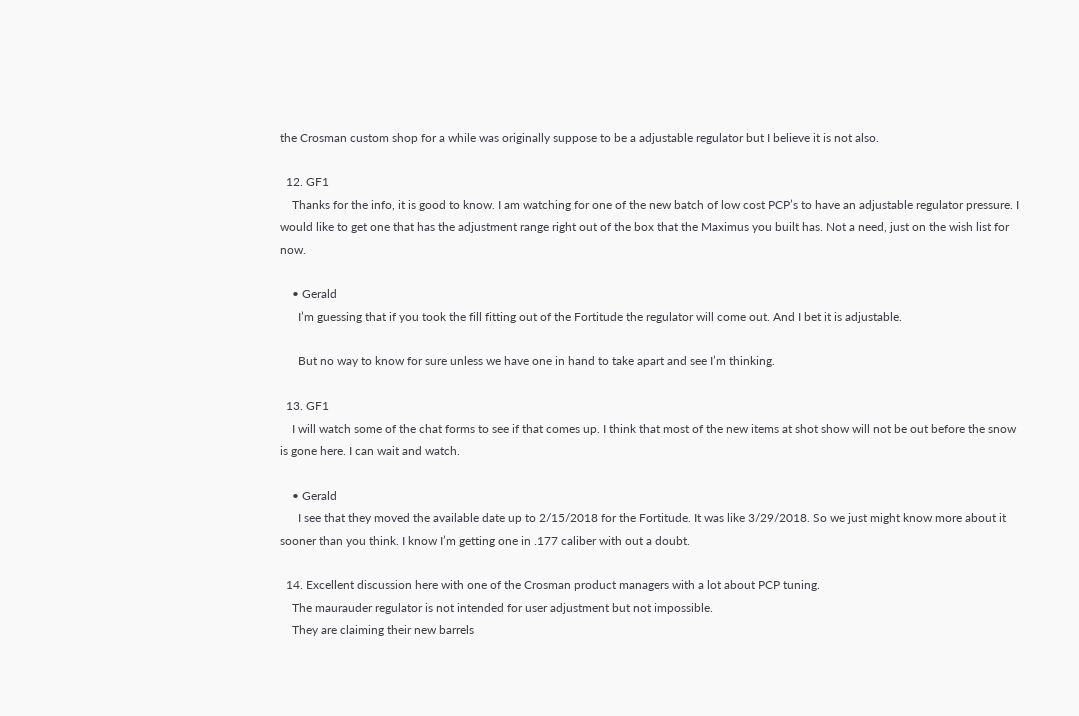the Crosman custom shop for a while was originally suppose to be a adjustable regulator but I believe it is not also.

  12. GF1
    Thanks for the info, it is good to know. I am watching for one of the new batch of low cost PCP’s to have an adjustable regulator pressure. I would like to get one that has the adjustment range right out of the box that the Maximus you built has. Not a need, just on the wish list for now.

    • Gerald
      I’m guessing that if you took the fill fitting out of the Fortitude the regulator will come out. And I bet it is adjustable.

      But no way to know for sure unless we have one in hand to take apart and see I’m thinking.

  13. GF1
    I will watch some of the chat forms to see if that comes up. I think that most of the new items at shot show will not be out before the snow is gone here. I can wait and watch.

    • Gerald
      I see that they moved the available date up to 2/15/2018 for the Fortitude. It was like 3/29/2018. So we just might know more about it sooner than you think. I know I’m getting one in .177 caliber with out a doubt.

  14. Excellent discussion here with one of the Crosman product managers with a lot about PCP tuning.
    The maurauder regulator is not intended for user adjustment but not impossible.
    They are claiming their new barrels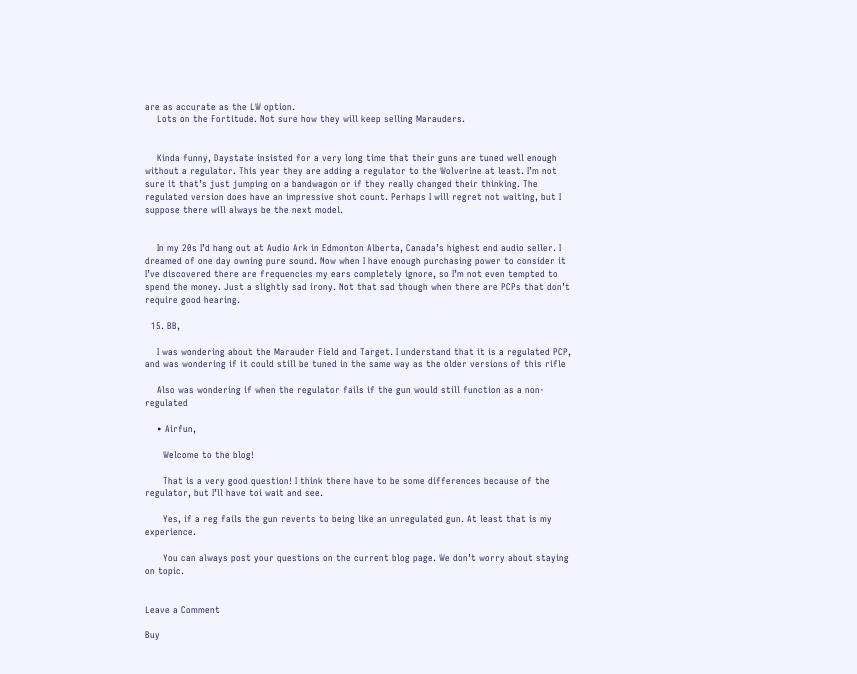are as accurate as the LW option.
    Lots on the Fortitude. Not sure how they will keep selling Marauders.


    Kinda funny, Daystate insisted for a very long time that their guns are tuned well enough without a regulator. This year they are adding a regulator to the Wolverine at least. I’m not sure it that’s just jumping on a bandwagon or if they really changed their thinking. The regulated version does have an impressive shot count. Perhaps I will regret not waiting, but I suppose there will always be the next model.


    In my 20s I’d hang out at Audio Ark in Edmonton Alberta, Canada’s highest end audio seller. I dreamed of one day owning pure sound. Now when I have enough purchasing power to consider it I’ve discovered there are frequencies my ears completely ignore, so I’m not even tempted to spend the money. Just a slightly sad irony. Not that sad though when there are PCPs that don’t require good hearing.

  15. BB,

    I was wondering about the Marauder Field and Target. I understand that it is a regulated PCP, and was wondering if it could still be tuned in the same way as the older versions of this rifle

    Also was wondering if when the regulator fails if the gun would still function as a non-regulated

    • Airfun,

      Welcome to the blog!

      That is a very good question! I think there have to be some differences because of the regulator, but I’ll have toi wait and see.

      Yes, if a reg fails the gun reverts to being like an unregulated gun. At least that is my experience.

      You can always post your questions on the current blog page. We don’t worry about staying on topic.


Leave a Comment

Buy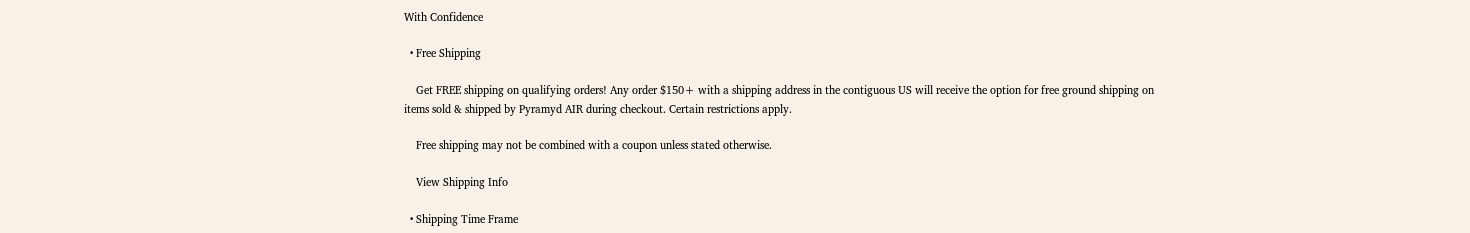With Confidence

  • Free Shipping

    Get FREE shipping on qualifying orders! Any order $150+ with a shipping address in the contiguous US will receive the option for free ground shipping on items sold & shipped by Pyramyd AIR during checkout. Certain restrictions apply.

    Free shipping may not be combined with a coupon unless stated otherwise.

    View Shipping Info

  • Shipping Time Frame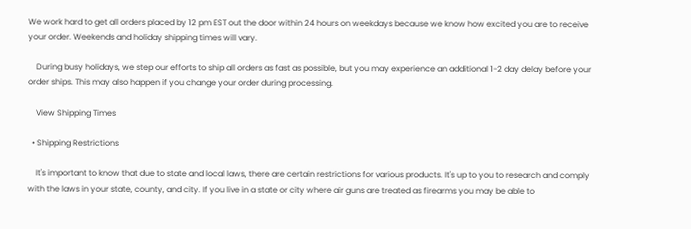We work hard to get all orders placed by 12 pm EST out the door within 24 hours on weekdays because we know how excited you are to receive your order. Weekends and holiday shipping times will vary.

    During busy holidays, we step our efforts to ship all orders as fast as possible, but you may experience an additional 1-2 day delay before your order ships. This may also happen if you change your order during processing.

    View Shipping Times

  • Shipping Restrictions

    It's important to know that due to state and local laws, there are certain restrictions for various products. It's up to you to research and comply with the laws in your state, county, and city. If you live in a state or city where air guns are treated as firearms you may be able to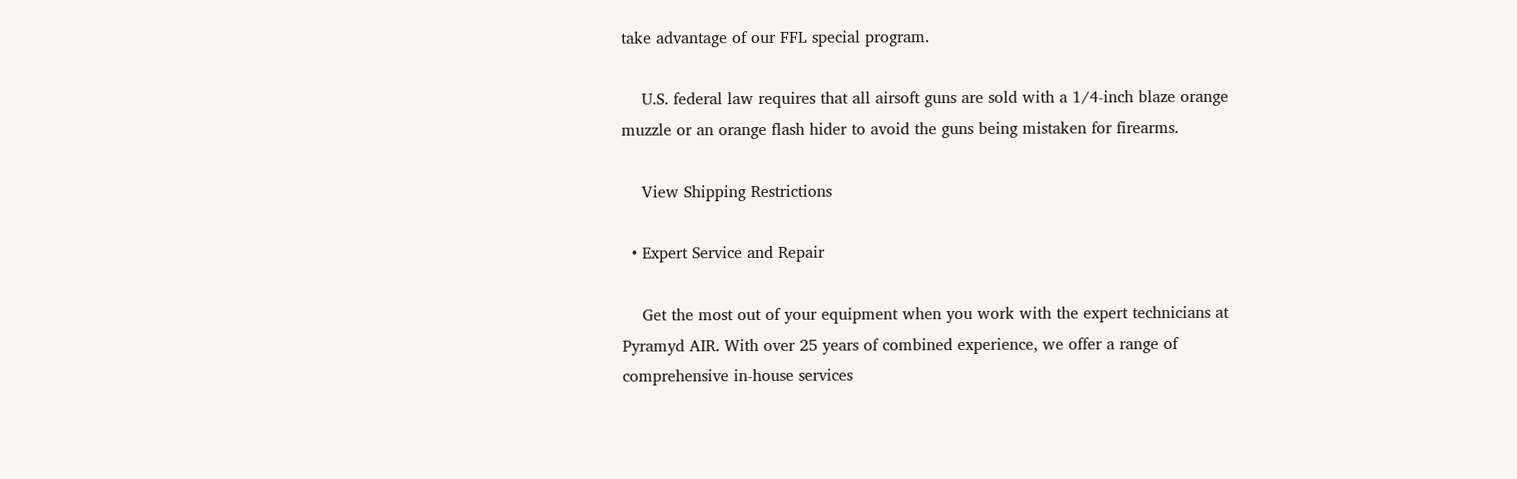take advantage of our FFL special program.

    U.S. federal law requires that all airsoft guns are sold with a 1/4-inch blaze orange muzzle or an orange flash hider to avoid the guns being mistaken for firearms.

    View Shipping Restrictions

  • Expert Service and Repair

    Get the most out of your equipment when you work with the expert technicians at Pyramyd AIR. With over 25 years of combined experience, we offer a range of comprehensive in-house services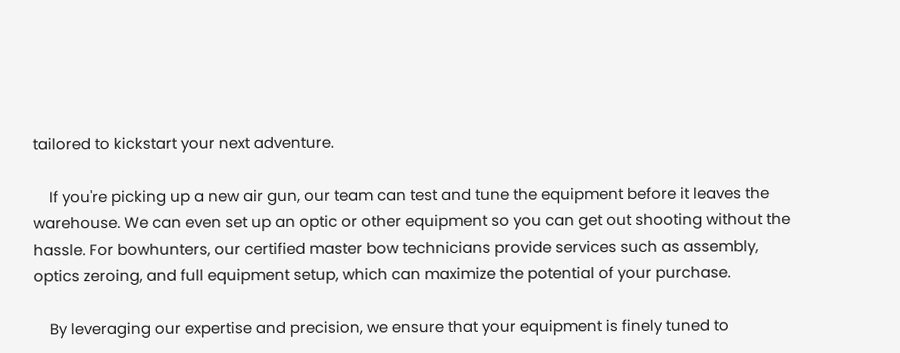tailored to kickstart your next adventure.

    If you're picking up a new air gun, our team can test and tune the equipment before it leaves the warehouse. We can even set up an optic or other equipment so you can get out shooting without the hassle. For bowhunters, our certified master bow technicians provide services such as assembly, optics zeroing, and full equipment setup, which can maximize the potential of your purchase.

    By leveraging our expertise and precision, we ensure that your equipment is finely tuned to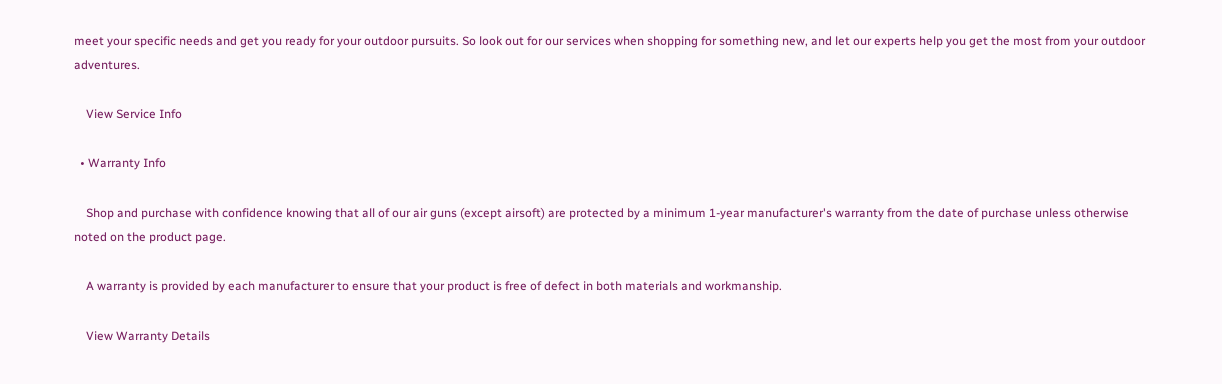meet your specific needs and get you ready for your outdoor pursuits. So look out for our services when shopping for something new, and let our experts help you get the most from your outdoor adventures.

    View Service Info

  • Warranty Info

    Shop and purchase with confidence knowing that all of our air guns (except airsoft) are protected by a minimum 1-year manufacturer's warranty from the date of purchase unless otherwise noted on the product page.

    A warranty is provided by each manufacturer to ensure that your product is free of defect in both materials and workmanship.

    View Warranty Details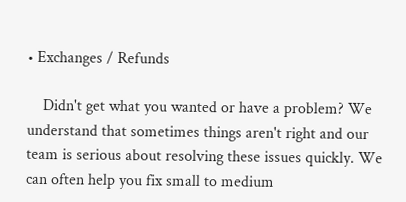• Exchanges / Refunds

    Didn't get what you wanted or have a problem? We understand that sometimes things aren't right and our team is serious about resolving these issues quickly. We can often help you fix small to medium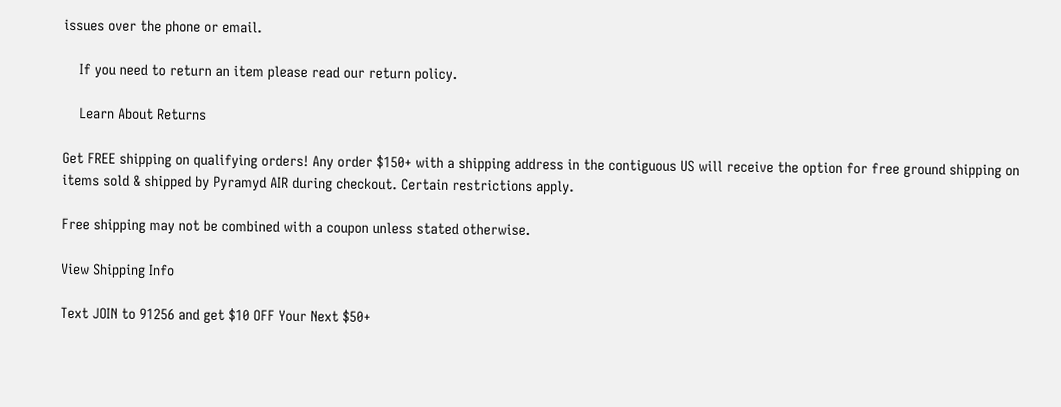issues over the phone or email.

    If you need to return an item please read our return policy.

    Learn About Returns

Get FREE shipping on qualifying orders! Any order $150+ with a shipping address in the contiguous US will receive the option for free ground shipping on items sold & shipped by Pyramyd AIR during checkout. Certain restrictions apply.

Free shipping may not be combined with a coupon unless stated otherwise.

View Shipping Info

Text JOIN to 91256 and get $10 OFF Your Next $50+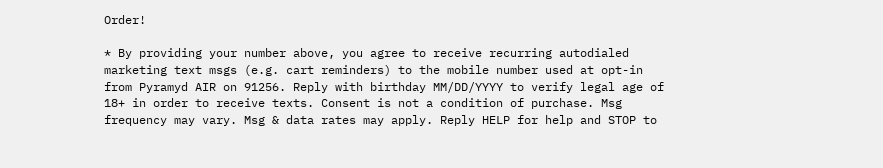Order!

* By providing your number above, you agree to receive recurring autodialed marketing text msgs (e.g. cart reminders) to the mobile number used at opt-in from Pyramyd AIR on 91256. Reply with birthday MM/DD/YYYY to verify legal age of 18+ in order to receive texts. Consent is not a condition of purchase. Msg frequency may vary. Msg & data rates may apply. Reply HELP for help and STOP to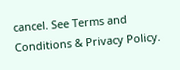cancel. See Terms and Conditions & Privacy Policy.